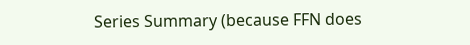Series Summary (because FFN does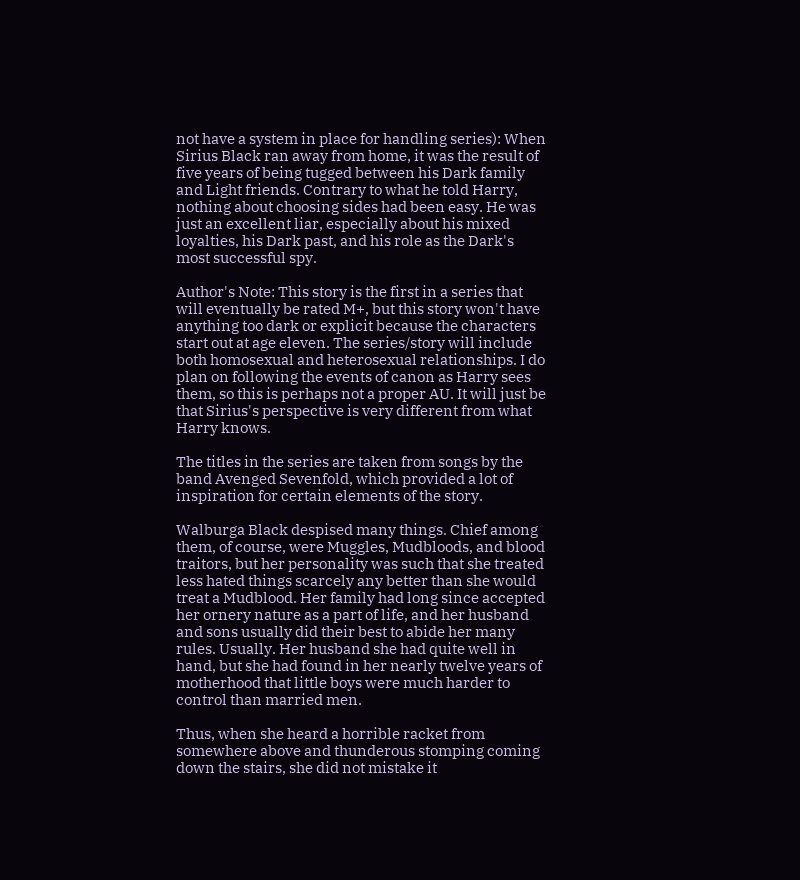not have a system in place for handling series): When Sirius Black ran away from home, it was the result of five years of being tugged between his Dark family and Light friends. Contrary to what he told Harry, nothing about choosing sides had been easy. He was just an excellent liar, especially about his mixed loyalties, his Dark past, and his role as the Dark's most successful spy.

Author's Note: This story is the first in a series that will eventually be rated M+, but this story won't have anything too dark or explicit because the characters start out at age eleven. The series/story will include both homosexual and heterosexual relationships. I do plan on following the events of canon as Harry sees them, so this is perhaps not a proper AU. It will just be that Sirius's perspective is very different from what Harry knows.

The titles in the series are taken from songs by the band Avenged Sevenfold, which provided a lot of inspiration for certain elements of the story.

Walburga Black despised many things. Chief among them, of course, were Muggles, Mudbloods, and blood traitors, but her personality was such that she treated less hated things scarcely any better than she would treat a Mudblood. Her family had long since accepted her ornery nature as a part of life, and her husband and sons usually did their best to abide her many rules. Usually. Her husband she had quite well in hand, but she had found in her nearly twelve years of motherhood that little boys were much harder to control than married men.

Thus, when she heard a horrible racket from somewhere above and thunderous stomping coming down the stairs, she did not mistake it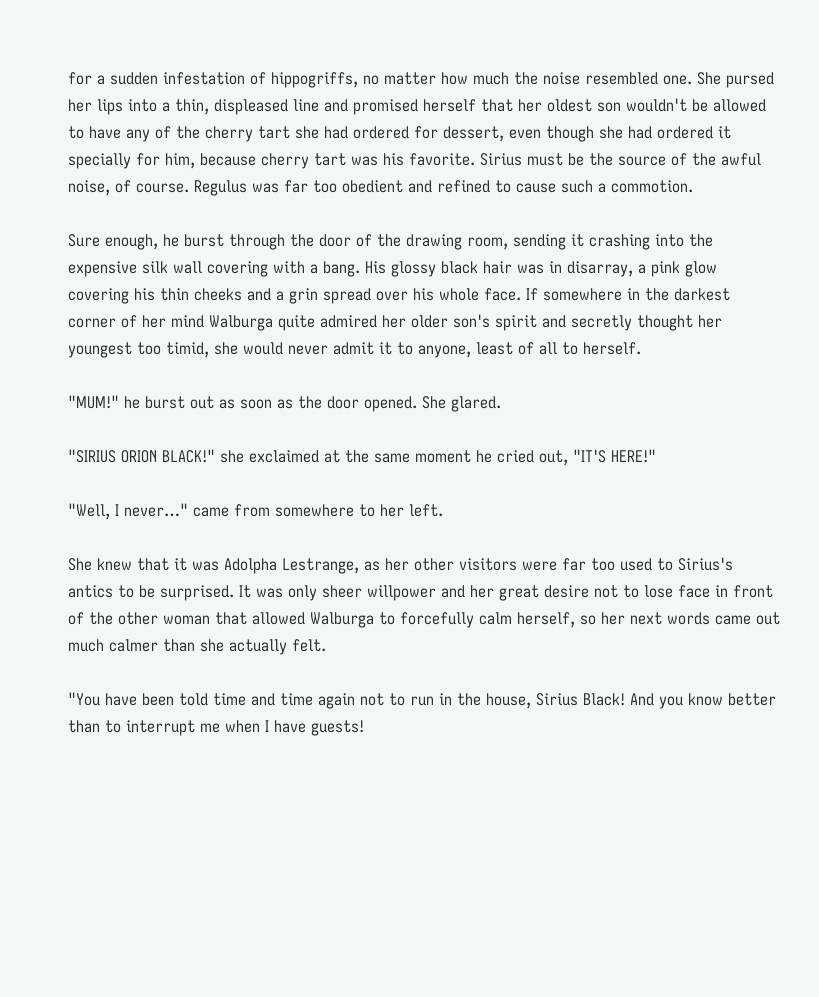for a sudden infestation of hippogriffs, no matter how much the noise resembled one. She pursed her lips into a thin, displeased line and promised herself that her oldest son wouldn't be allowed to have any of the cherry tart she had ordered for dessert, even though she had ordered it specially for him, because cherry tart was his favorite. Sirius must be the source of the awful noise, of course. Regulus was far too obedient and refined to cause such a commotion.

Sure enough, he burst through the door of the drawing room, sending it crashing into the expensive silk wall covering with a bang. His glossy black hair was in disarray, a pink glow covering his thin cheeks and a grin spread over his whole face. If somewhere in the darkest corner of her mind Walburga quite admired her older son's spirit and secretly thought her youngest too timid, she would never admit it to anyone, least of all to herself.

"MUM!" he burst out as soon as the door opened. She glared.

"SIRIUS ORION BLACK!" she exclaimed at the same moment he cried out, "IT'S HERE!"

"Well, I never…" came from somewhere to her left.

She knew that it was Adolpha Lestrange, as her other visitors were far too used to Sirius's antics to be surprised. It was only sheer willpower and her great desire not to lose face in front of the other woman that allowed Walburga to forcefully calm herself, so her next words came out much calmer than she actually felt.

"You have been told time and time again not to run in the house, Sirius Black! And you know better than to interrupt me when I have guests!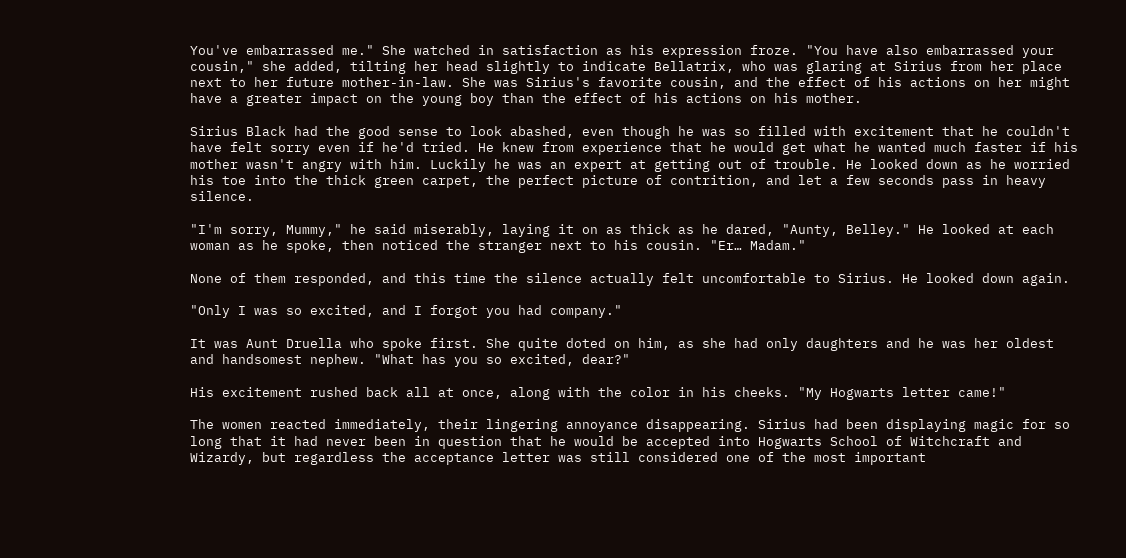You've embarrassed me." She watched in satisfaction as his expression froze. "You have also embarrassed your cousin," she added, tilting her head slightly to indicate Bellatrix, who was glaring at Sirius from her place next to her future mother-in-law. She was Sirius's favorite cousin, and the effect of his actions on her might have a greater impact on the young boy than the effect of his actions on his mother.

Sirius Black had the good sense to look abashed, even though he was so filled with excitement that he couldn't have felt sorry even if he'd tried. He knew from experience that he would get what he wanted much faster if his mother wasn't angry with him. Luckily he was an expert at getting out of trouble. He looked down as he worried his toe into the thick green carpet, the perfect picture of contrition, and let a few seconds pass in heavy silence.

"I'm sorry, Mummy," he said miserably, laying it on as thick as he dared, "Aunty, Belley." He looked at each woman as he spoke, then noticed the stranger next to his cousin. "Er… Madam."

None of them responded, and this time the silence actually felt uncomfortable to Sirius. He looked down again.

"Only I was so excited, and I forgot you had company."

It was Aunt Druella who spoke first. She quite doted on him, as she had only daughters and he was her oldest and handsomest nephew. "What has you so excited, dear?"

His excitement rushed back all at once, along with the color in his cheeks. "My Hogwarts letter came!"

The women reacted immediately, their lingering annoyance disappearing. Sirius had been displaying magic for so long that it had never been in question that he would be accepted into Hogwarts School of Witchcraft and Wizardy, but regardless the acceptance letter was still considered one of the most important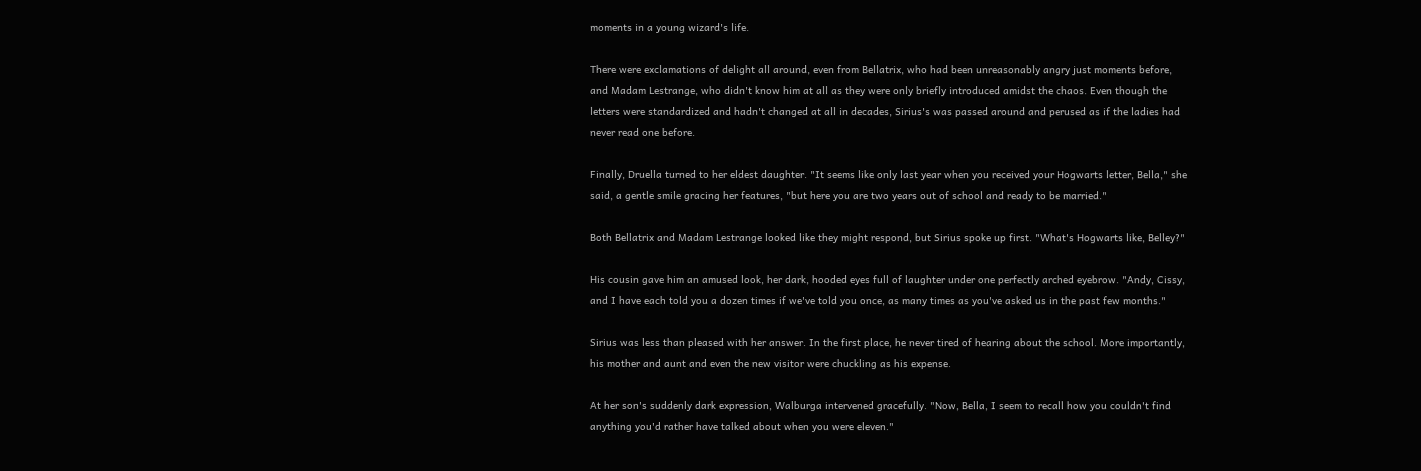moments in a young wizard's life.

There were exclamations of delight all around, even from Bellatrix, who had been unreasonably angry just moments before, and Madam Lestrange, who didn't know him at all as they were only briefly introduced amidst the chaos. Even though the letters were standardized and hadn't changed at all in decades, Sirius's was passed around and perused as if the ladies had never read one before.

Finally, Druella turned to her eldest daughter. "It seems like only last year when you received your Hogwarts letter, Bella," she said, a gentle smile gracing her features, "but here you are two years out of school and ready to be married."

Both Bellatrix and Madam Lestrange looked like they might respond, but Sirius spoke up first. "What's Hogwarts like, Belley?"

His cousin gave him an amused look, her dark, hooded eyes full of laughter under one perfectly arched eyebrow. "Andy, Cissy, and I have each told you a dozen times if we've told you once, as many times as you've asked us in the past few months."

Sirius was less than pleased with her answer. In the first place, he never tired of hearing about the school. More importantly, his mother and aunt and even the new visitor were chuckling as his expense.

At her son's suddenly dark expression, Walburga intervened gracefully. "Now, Bella, I seem to recall how you couldn't find anything you'd rather have talked about when you were eleven."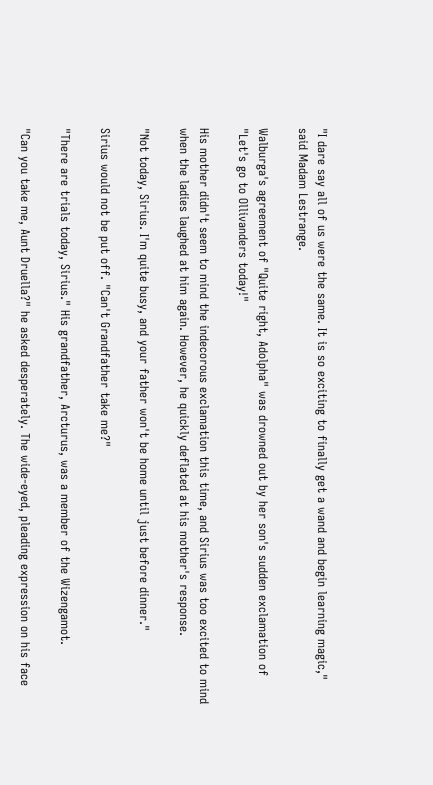"I dare say all of us were the same. It is so exciting to finally get a wand and begin learning magic," said Madam Lestrange.

Walburga's agreement of "Quite right, Adolpha" was drowned out by her son's sudden exclamation of "Let's go to Ollivanders today!"

His mother didn't seem to mind the indecorous exclamation this time, and Sirius was too excited to mind when the ladies laughed at him again. However, he quickly deflated at his mother's response.

"Not today, Sirius. I'm quite busy, and your father won't be home until just before dinner."

Sirius would not be put off. "Can't Grandfather take me?"

"There are trials today, Sirius." His grandfather, Arcturus, was a member of the Wizengamot.

"Can you take me, Aunt Druella?" he asked desperately. The wide-eyed, pleading expression on his face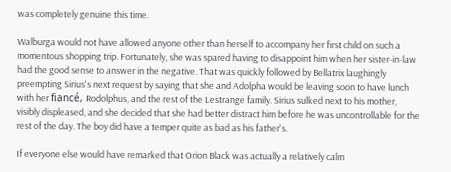was completely genuine this time.

Walburga would not have allowed anyone other than herself to accompany her first child on such a momentous shopping trip. Fortunately, she was spared having to disappoint him when her sister-in-law had the good sense to answer in the negative. That was quickly followed by Bellatrix laughingly preempting Sirius's next request by saying that she and Adolpha would be leaving soon to have lunch with her fiancé, Rodolphus, and the rest of the Lestrange family. Sirius sulked next to his mother, visibly displeased, and she decided that she had better distract him before he was uncontrollable for the rest of the day. The boy did have a temper quite as bad as his father's.

If everyone else would have remarked that Orion Black was actually a relatively calm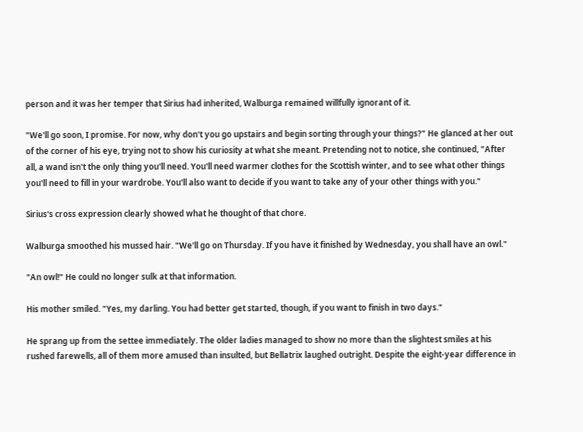person and it was her temper that Sirius had inherited, Walburga remained willfully ignorant of it.

"We'll go soon, I promise. For now, why don't you go upstairs and begin sorting through your things?" He glanced at her out of the corner of his eye, trying not to show his curiosity at what she meant. Pretending not to notice, she continued, "After all, a wand isn't the only thing you'll need. You'll need warmer clothes for the Scottish winter, and to see what other things you'll need to fill in your wardrobe. You'll also want to decide if you want to take any of your other things with you."

Sirius's cross expression clearly showed what he thought of that chore.

Walburga smoothed his mussed hair. "We'll go on Thursday. If you have it finished by Wednesday, you shall have an owl."

"An owl!" He could no longer sulk at that information.

His mother smiled. "Yes, my darling. You had better get started, though, if you want to finish in two days."

He sprang up from the settee immediately. The older ladies managed to show no more than the slightest smiles at his rushed farewells, all of them more amused than insulted, but Bellatrix laughed outright. Despite the eight-year difference in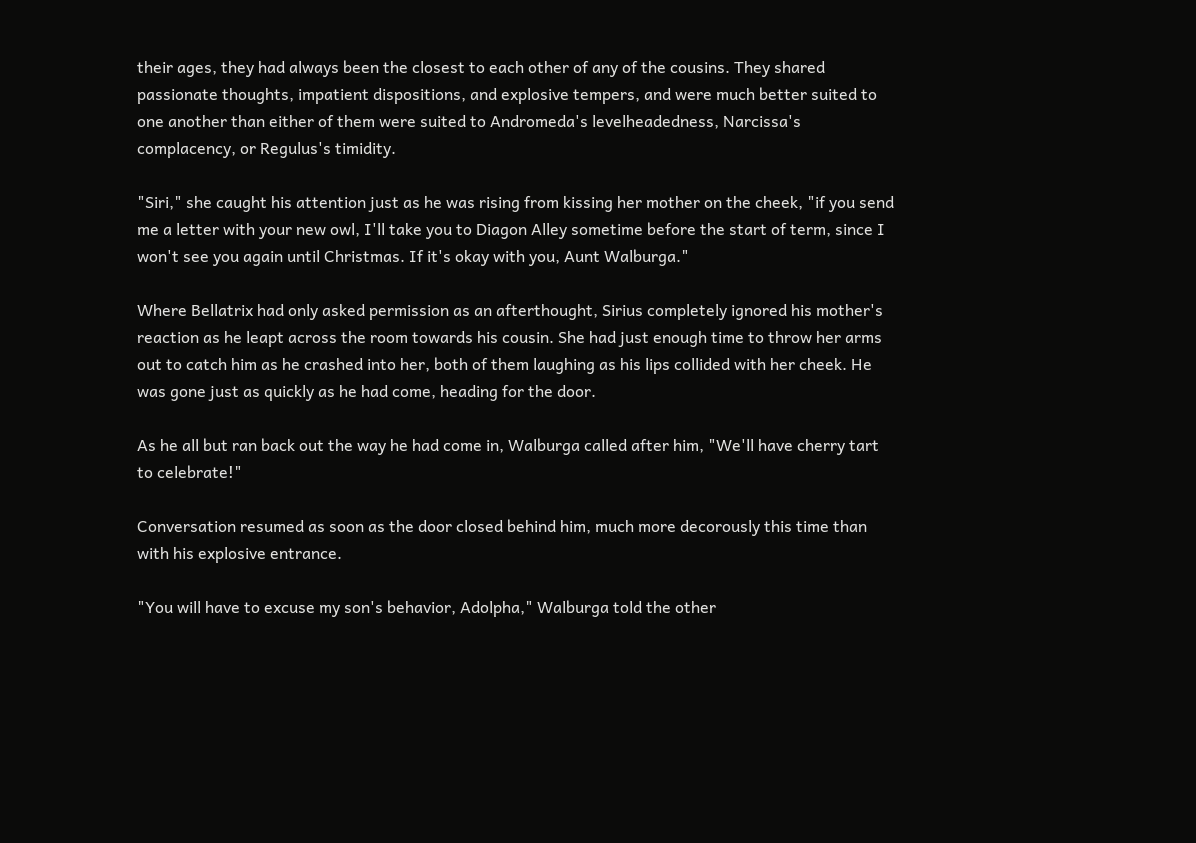their ages, they had always been the closest to each other of any of the cousins. They shared passionate thoughts, impatient dispositions, and explosive tempers, and were much better suited to one another than either of them were suited to Andromeda's levelheadedness, Narcissa's complacency, or Regulus's timidity.

"Siri," she caught his attention just as he was rising from kissing her mother on the cheek, "if you send me a letter with your new owl, I'll take you to Diagon Alley sometime before the start of term, since I won't see you again until Christmas. If it's okay with you, Aunt Walburga."

Where Bellatrix had only asked permission as an afterthought, Sirius completely ignored his mother's reaction as he leapt across the room towards his cousin. She had just enough time to throw her arms out to catch him as he crashed into her, both of them laughing as his lips collided with her cheek. He was gone just as quickly as he had come, heading for the door.

As he all but ran back out the way he had come in, Walburga called after him, "We'll have cherry tart to celebrate!"

Conversation resumed as soon as the door closed behind him, much more decorously this time than with his explosive entrance.

"You will have to excuse my son's behavior, Adolpha," Walburga told the other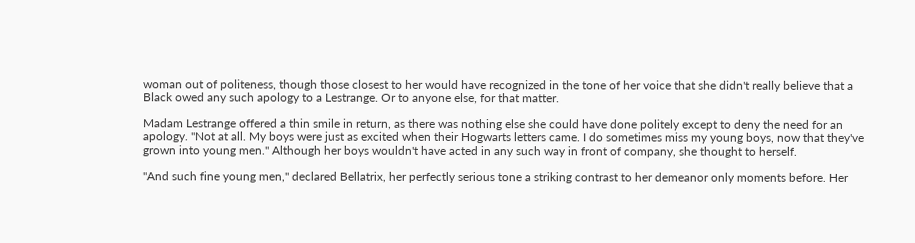woman out of politeness, though those closest to her would have recognized in the tone of her voice that she didn't really believe that a Black owed any such apology to a Lestrange. Or to anyone else, for that matter.

Madam Lestrange offered a thin smile in return, as there was nothing else she could have done politely except to deny the need for an apology. "Not at all. My boys were just as excited when their Hogwarts letters came. I do sometimes miss my young boys, now that they've grown into young men." Although her boys wouldn't have acted in any such way in front of company, she thought to herself.

"And such fine young men," declared Bellatrix, her perfectly serious tone a striking contrast to her demeanor only moments before. Her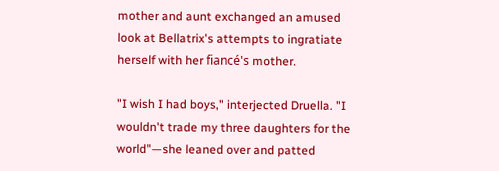mother and aunt exchanged an amused look at Bellatrix's attempts to ingratiate herself with her fiancé's mother.

"I wish I had boys," interjected Druella. "I wouldn't trade my three daughters for the world"—she leaned over and patted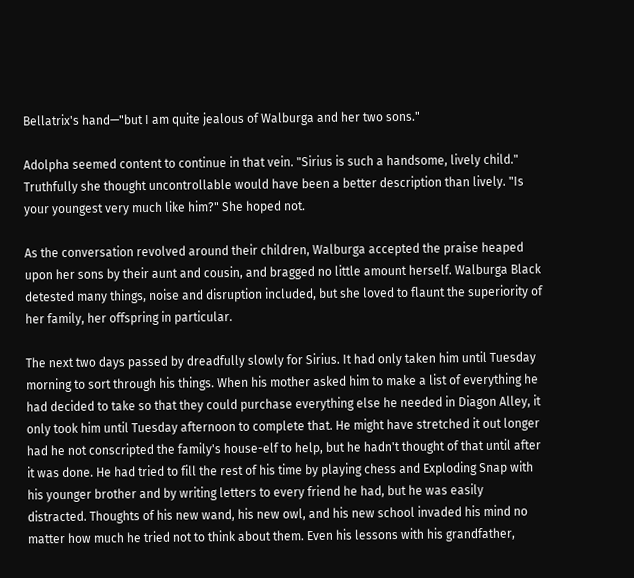Bellatrix's hand—"but I am quite jealous of Walburga and her two sons."

Adolpha seemed content to continue in that vein. "Sirius is such a handsome, lively child." Truthfully she thought uncontrollable would have been a better description than lively. "Is your youngest very much like him?" She hoped not.

As the conversation revolved around their children, Walburga accepted the praise heaped upon her sons by their aunt and cousin, and bragged no little amount herself. Walburga Black detested many things, noise and disruption included, but she loved to flaunt the superiority of her family, her offspring in particular.

The next two days passed by dreadfully slowly for Sirius. It had only taken him until Tuesday morning to sort through his things. When his mother asked him to make a list of everything he had decided to take so that they could purchase everything else he needed in Diagon Alley, it only took him until Tuesday afternoon to complete that. He might have stretched it out longer had he not conscripted the family's house-elf to help, but he hadn't thought of that until after it was done. He had tried to fill the rest of his time by playing chess and Exploding Snap with his younger brother and by writing letters to every friend he had, but he was easily distracted. Thoughts of his new wand, his new owl, and his new school invaded his mind no matter how much he tried not to think about them. Even his lessons with his grandfather,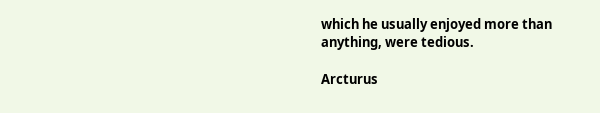which he usually enjoyed more than anything, were tedious.

Arcturus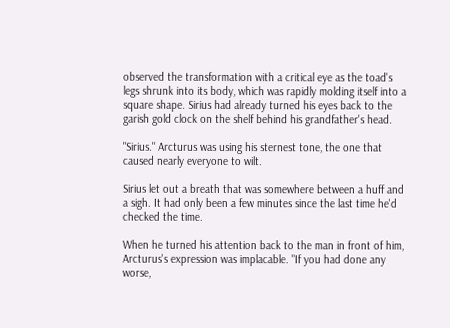observed the transformation with a critical eye as the toad's legs shrunk into its body, which was rapidly molding itself into a square shape. Sirius had already turned his eyes back to the garish gold clock on the shelf behind his grandfather's head.

"Sirius." Arcturus was using his sternest tone, the one that caused nearly everyone to wilt.

Sirius let out a breath that was somewhere between a huff and a sigh. It had only been a few minutes since the last time he'd checked the time.

When he turned his attention back to the man in front of him, Arcturus's expression was implacable. "If you had done any worse,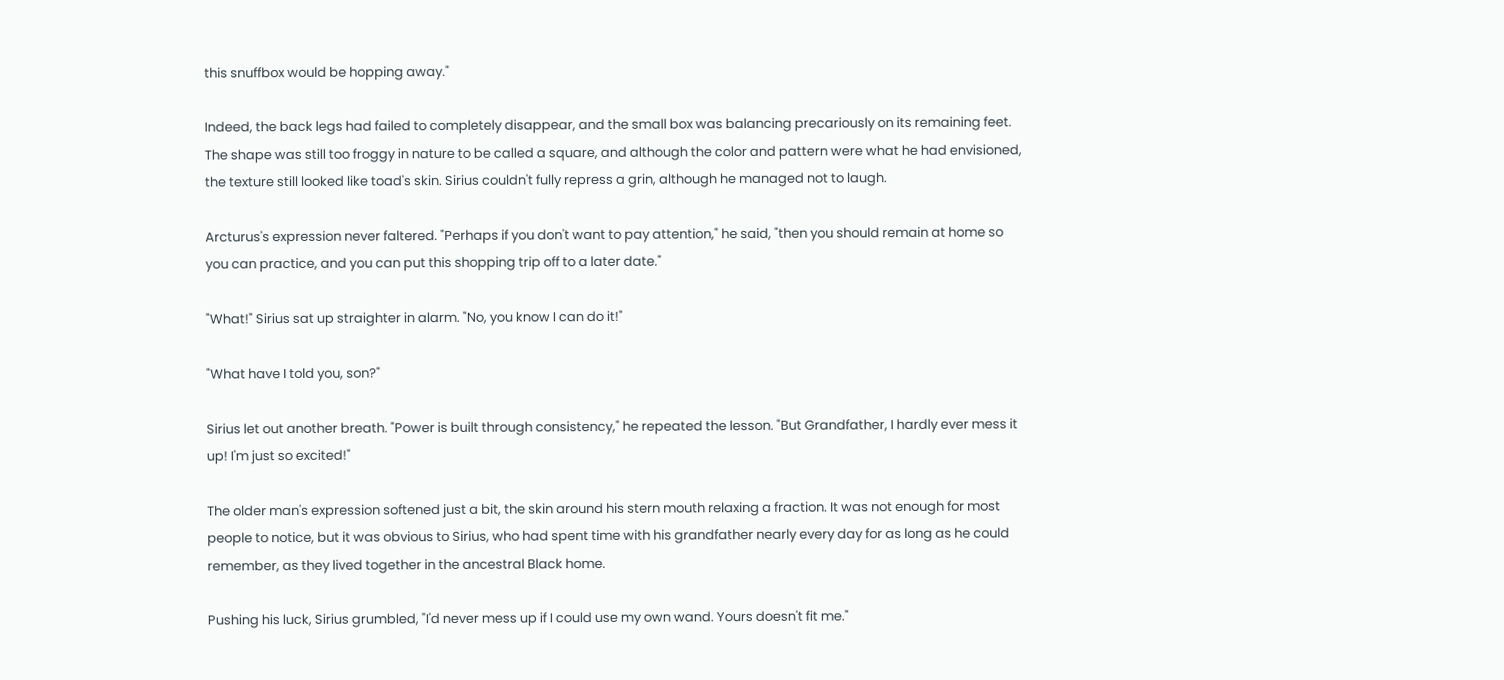this snuffbox would be hopping away."

Indeed, the back legs had failed to completely disappear, and the small box was balancing precariously on its remaining feet. The shape was still too froggy in nature to be called a square, and although the color and pattern were what he had envisioned, the texture still looked like toad's skin. Sirius couldn't fully repress a grin, although he managed not to laugh.

Arcturus's expression never faltered. "Perhaps if you don't want to pay attention," he said, "then you should remain at home so you can practice, and you can put this shopping trip off to a later date."

"What!" Sirius sat up straighter in alarm. "No, you know I can do it!"

"What have I told you, son?"

Sirius let out another breath. "Power is built through consistency," he repeated the lesson. "But Grandfather, I hardly ever mess it up! I'm just so excited!"

The older man's expression softened just a bit, the skin around his stern mouth relaxing a fraction. It was not enough for most people to notice, but it was obvious to Sirius, who had spent time with his grandfather nearly every day for as long as he could remember, as they lived together in the ancestral Black home.

Pushing his luck, Sirius grumbled, "I'd never mess up if I could use my own wand. Yours doesn't fit me."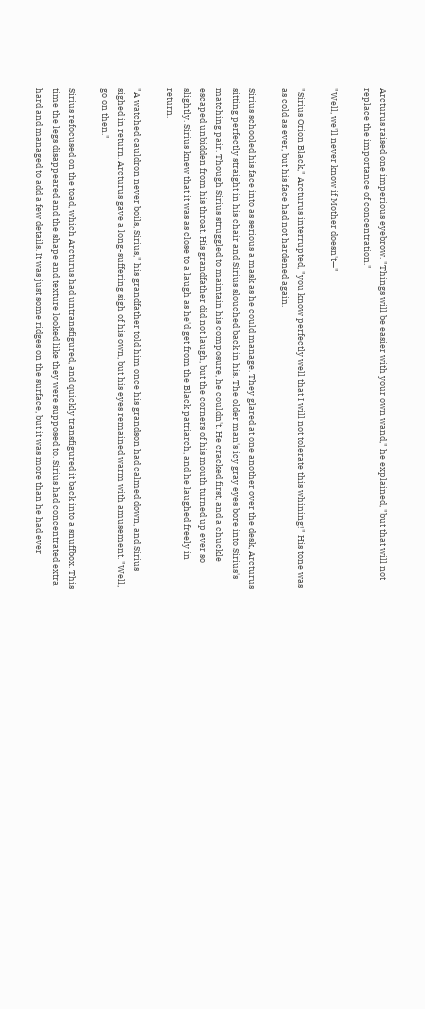Arcturus raised one imperious eyebrow. "Things will be easier with your own wand," he explained, "but that will not replace the importance of concentration."

"Well, we'll never know if Mother doesn't—"

"Sirius Orion Black," Arcturus interrupted, "you know perfectly well that I will not tolerate this whining!" His tone was as cold as ever, but his face had not hardened again.

Sirius schooled his face into as serious a mask as he could manage. They glared at one another over the desk, Arcturus sitting perfectly straight in his chair and Sirius slouched back in his. The older man's icy gray eyes bore into Sirius's matching pair. Though Sirius struggled to maintain his composure, he couldn't. He cracked first, and a chuckle escaped unbidden from his throat. His grandfather did not laugh, but the corners of his mouth turned up ever so slightly. Sirius knew that it was as close to a laugh as he'd get from the Black patriarch, and he laughed freely in return.

"A watched cauldron never boils, Sirius," his grandfather told him once his grandson had calmed down, and Sirius sighed in return. Arcturus gave a long-suffering sigh of his own, but his eyes remained warm with amusement. "Well, go on then."

Sirius refocused on the toad, which Arcturus had untransfigured, and quickly transfigured it back into a snuffbox. This time the legs disappeared and the shape and texture looked like they were supposed to. Sirius had concentrated extra hard and managed to add a few details. It was just some ridges on the surface, but it was more than he had ever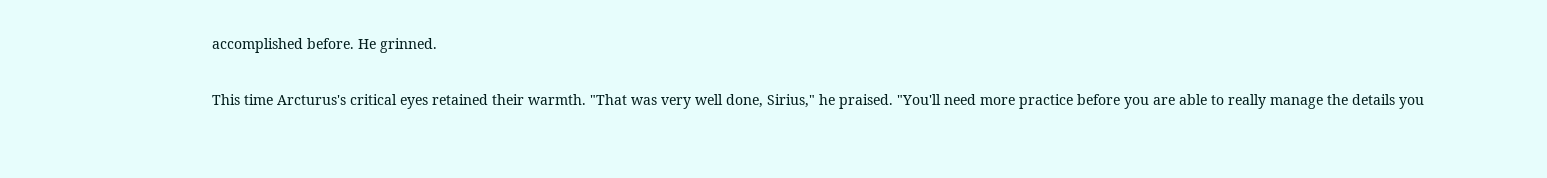accomplished before. He grinned.

This time Arcturus's critical eyes retained their warmth. "That was very well done, Sirius," he praised. "You'll need more practice before you are able to really manage the details you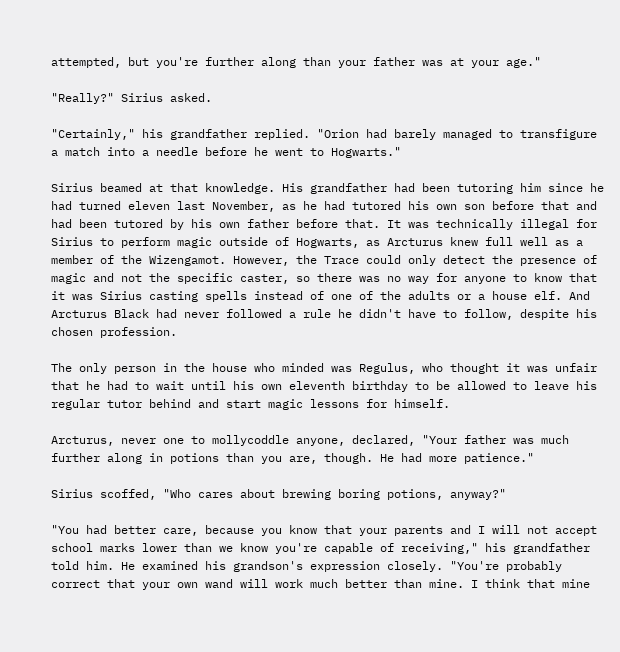attempted, but you're further along than your father was at your age."

"Really?" Sirius asked.

"Certainly," his grandfather replied. "Orion had barely managed to transfigure a match into a needle before he went to Hogwarts."

Sirius beamed at that knowledge. His grandfather had been tutoring him since he had turned eleven last November, as he had tutored his own son before that and had been tutored by his own father before that. It was technically illegal for Sirius to perform magic outside of Hogwarts, as Arcturus knew full well as a member of the Wizengamot. However, the Trace could only detect the presence of magic and not the specific caster, so there was no way for anyone to know that it was Sirius casting spells instead of one of the adults or a house elf. And Arcturus Black had never followed a rule he didn't have to follow, despite his chosen profession.

The only person in the house who minded was Regulus, who thought it was unfair that he had to wait until his own eleventh birthday to be allowed to leave his regular tutor behind and start magic lessons for himself.

Arcturus, never one to mollycoddle anyone, declared, "Your father was much further along in potions than you are, though. He had more patience."

Sirius scoffed, "Who cares about brewing boring potions, anyway?"

"You had better care, because you know that your parents and I will not accept school marks lower than we know you're capable of receiving," his grandfather told him. He examined his grandson's expression closely. "You're probably correct that your own wand will work much better than mine. I think that mine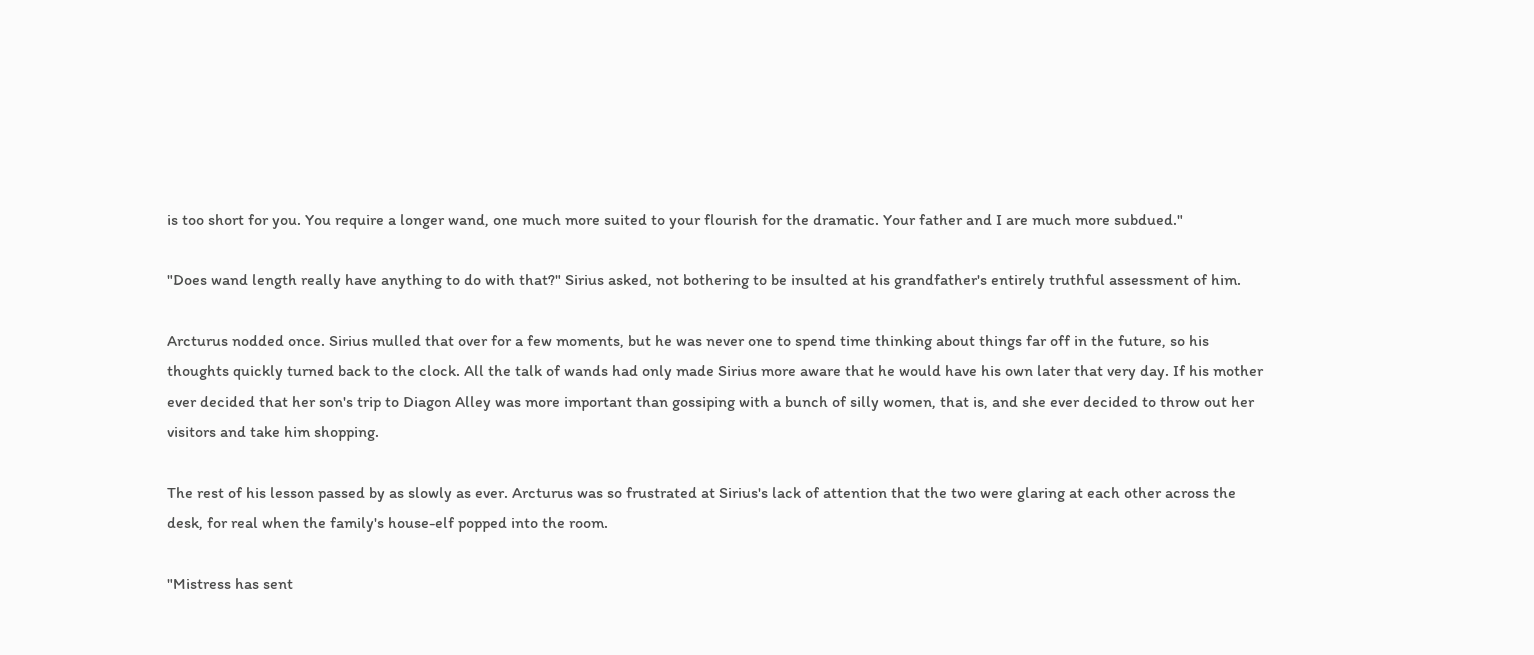is too short for you. You require a longer wand, one much more suited to your flourish for the dramatic. Your father and I are much more subdued."

"Does wand length really have anything to do with that?" Sirius asked, not bothering to be insulted at his grandfather's entirely truthful assessment of him.

Arcturus nodded once. Sirius mulled that over for a few moments, but he was never one to spend time thinking about things far off in the future, so his thoughts quickly turned back to the clock. All the talk of wands had only made Sirius more aware that he would have his own later that very day. If his mother ever decided that her son's trip to Diagon Alley was more important than gossiping with a bunch of silly women, that is, and she ever decided to throw out her visitors and take him shopping.

The rest of his lesson passed by as slowly as ever. Arcturus was so frustrated at Sirius's lack of attention that the two were glaring at each other across the desk, for real when the family's house-elf popped into the room.

"Mistress has sent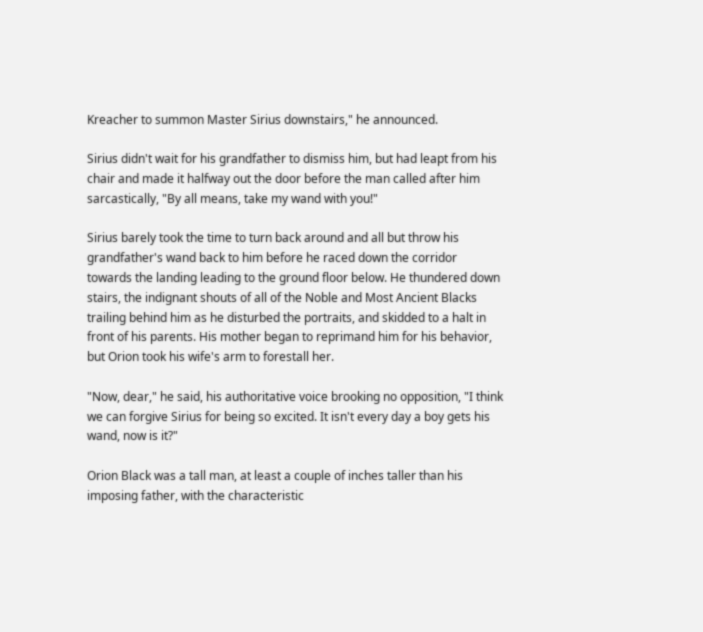Kreacher to summon Master Sirius downstairs," he announced.

Sirius didn't wait for his grandfather to dismiss him, but had leapt from his chair and made it halfway out the door before the man called after him sarcastically, "By all means, take my wand with you!"

Sirius barely took the time to turn back around and all but throw his grandfather's wand back to him before he raced down the corridor towards the landing leading to the ground floor below. He thundered down stairs, the indignant shouts of all of the Noble and Most Ancient Blacks trailing behind him as he disturbed the portraits, and skidded to a halt in front of his parents. His mother began to reprimand him for his behavior, but Orion took his wife's arm to forestall her.

"Now, dear," he said, his authoritative voice brooking no opposition, "I think we can forgive Sirius for being so excited. It isn't every day a boy gets his wand, now is it?"

Orion Black was a tall man, at least a couple of inches taller than his imposing father, with the characteristic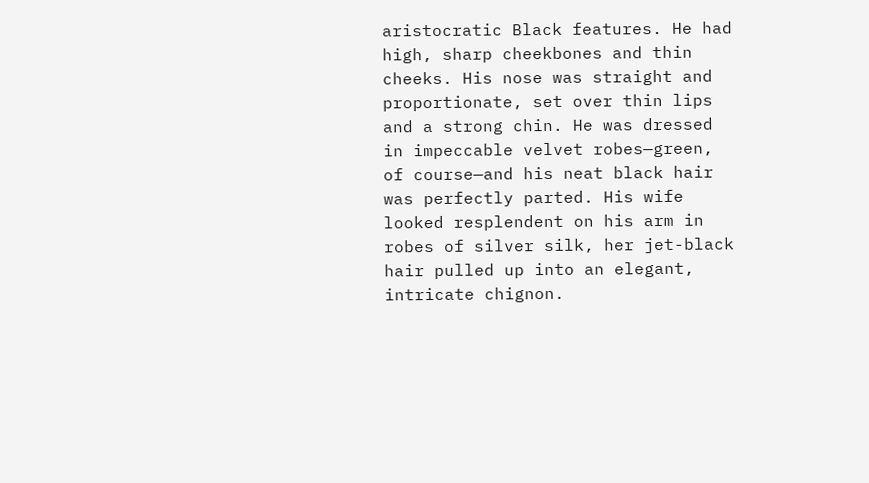aristocratic Black features. He had high, sharp cheekbones and thin cheeks. His nose was straight and proportionate, set over thin lips and a strong chin. He was dressed in impeccable velvet robes—green, of course—and his neat black hair was perfectly parted. His wife looked resplendent on his arm in robes of silver silk, her jet-black hair pulled up into an elegant, intricate chignon.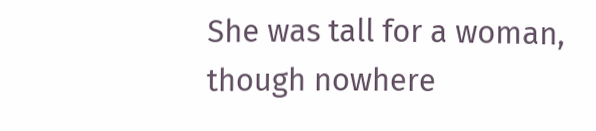She was tall for a woman, though nowhere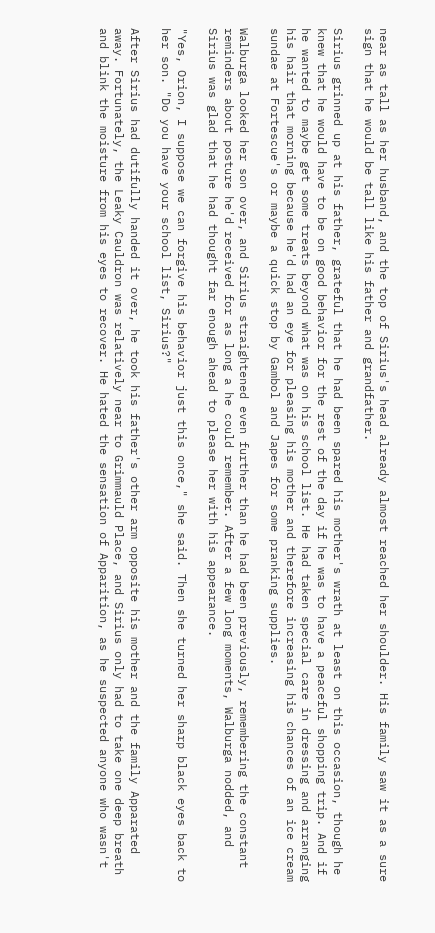near as tall as her husband, and the top of Sirius's head already almost reached her shoulder. His family saw it as a sure sign that he would be tall like his father and grandfather.

Sirius grinned up at his father, grateful that he had been spared his mother's wrath at least on this occasion, though he knew that he would have to be on good behavior for the rest of the day if he was to have a peaceful shopping trip. And if he wanted to maybe get some treats beyond what was on his school list. He had taken special care in dressing and arranging his hair that morning because he'd had an eye for pleasing his mother and therefore increasing his chances of an ice cream sundae at Fortescue's or maybe a quick stop by Gambol and Japes for some pranking supplies.

Walburga looked her son over, and Sirius straightened even further than he had been previously, remembering the constant reminders about posture he'd received for as long a he could remember. After a few long moments, Walburga nodded, and Sirius was glad that he had thought far enough ahead to please her with his appearance.

"Yes, Orion, I suppose we can forgive his behavior just this once," she said. Then she turned her sharp black eyes back to her son. "Do you have your school list, Sirius?"

After Sirius had dutifully handed it over, he took his father's other arm opposite his mother and the family Apparated away. Fortunately, the Leaky Cauldron was relatively near to Grimmauld Place, and Sirius only had to take one deep breath and blink the moisture from his eyes to recover. He hated the sensation of Apparition, as he suspected anyone who wasn't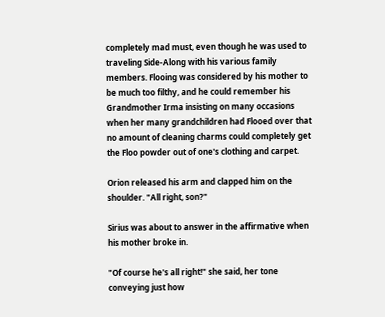completely mad must, even though he was used to traveling Side-Along with his various family members. Flooing was considered by his mother to be much too filthy, and he could remember his Grandmother Irma insisting on many occasions when her many grandchildren had Flooed over that no amount of cleaning charms could completely get the Floo powder out of one's clothing and carpet.

Orion released his arm and clapped him on the shoulder. "All right, son?"

Sirius was about to answer in the affirmative when his mother broke in.

"Of course he's all right!" she said, her tone conveying just how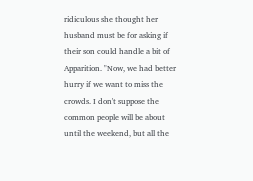ridiculous she thought her husband must be for asking if their son could handle a bit of Apparition. "Now, we had better hurry if we want to miss the crowds. I don't suppose the common people will be about until the weekend, but all the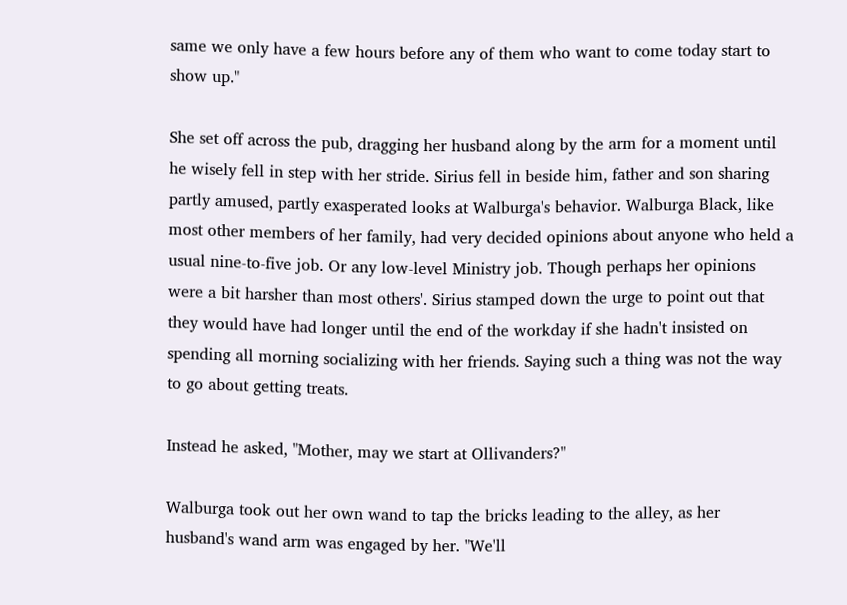same we only have a few hours before any of them who want to come today start to show up."

She set off across the pub, dragging her husband along by the arm for a moment until he wisely fell in step with her stride. Sirius fell in beside him, father and son sharing partly amused, partly exasperated looks at Walburga's behavior. Walburga Black, like most other members of her family, had very decided opinions about anyone who held a usual nine-to-five job. Or any low-level Ministry job. Though perhaps her opinions were a bit harsher than most others'. Sirius stamped down the urge to point out that they would have had longer until the end of the workday if she hadn't insisted on spending all morning socializing with her friends. Saying such a thing was not the way to go about getting treats.

Instead he asked, "Mother, may we start at Ollivanders?"

Walburga took out her own wand to tap the bricks leading to the alley, as her husband's wand arm was engaged by her. "We'll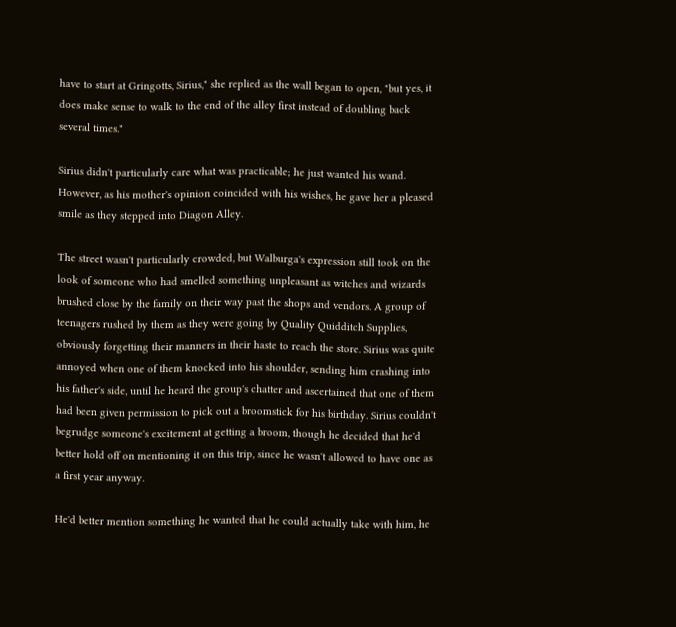have to start at Gringotts, Sirius," she replied as the wall began to open, "but yes, it does make sense to walk to the end of the alley first instead of doubling back several times."

Sirius didn't particularly care what was practicable; he just wanted his wand. However, as his mother's opinion coincided with his wishes, he gave her a pleased smile as they stepped into Diagon Alley.

The street wasn't particularly crowded, but Walburga's expression still took on the look of someone who had smelled something unpleasant as witches and wizards brushed close by the family on their way past the shops and vendors. A group of teenagers rushed by them as they were going by Quality Quidditch Supplies, obviously forgetting their manners in their haste to reach the store. Sirius was quite annoyed when one of them knocked into his shoulder, sending him crashing into his father's side, until he heard the group's chatter and ascertained that one of them had been given permission to pick out a broomstick for his birthday. Sirius couldn't begrudge someone's excitement at getting a broom, though he decided that he'd better hold off on mentioning it on this trip, since he wasn't allowed to have one as a first year anyway.

He'd better mention something he wanted that he could actually take with him, he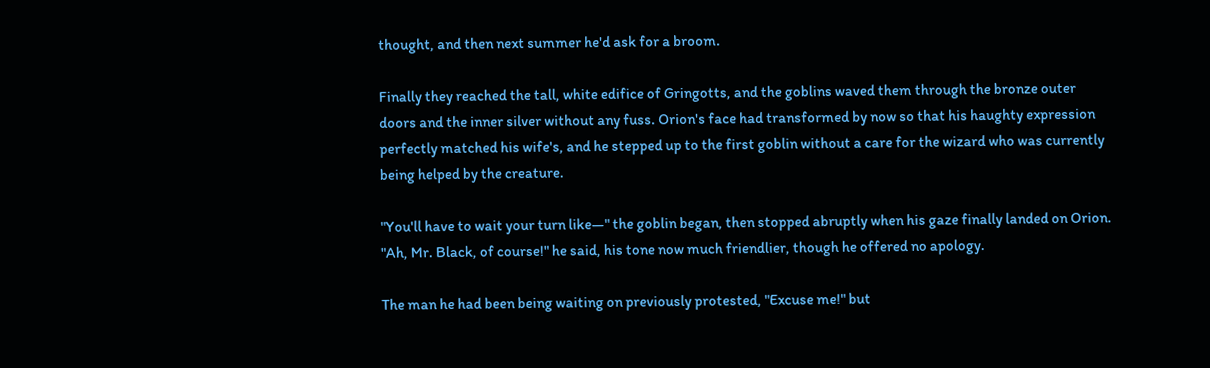thought, and then next summer he'd ask for a broom.

Finally they reached the tall, white edifice of Gringotts, and the goblins waved them through the bronze outer doors and the inner silver without any fuss. Orion's face had transformed by now so that his haughty expression perfectly matched his wife's, and he stepped up to the first goblin without a care for the wizard who was currently being helped by the creature.

"You'll have to wait your turn like—" the goblin began, then stopped abruptly when his gaze finally landed on Orion. "Ah, Mr. Black, of course!" he said, his tone now much friendlier, though he offered no apology.

The man he had been being waiting on previously protested, "Excuse me!" but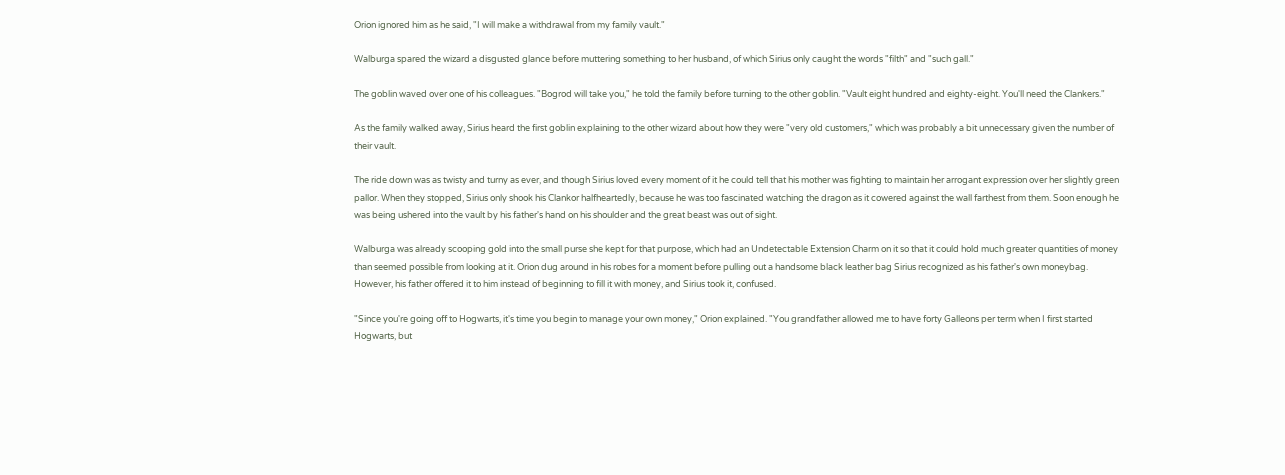Orion ignored him as he said, "I will make a withdrawal from my family vault."

Walburga spared the wizard a disgusted glance before muttering something to her husband, of which Sirius only caught the words "filth" and "such gall."

The goblin waved over one of his colleagues. "Bogrod will take you," he told the family before turning to the other goblin. "Vault eight hundred and eighty-eight. You'll need the Clankers."

As the family walked away, Sirius heard the first goblin explaining to the other wizard about how they were "very old customers," which was probably a bit unnecessary given the number of their vault.

The ride down was as twisty and turny as ever, and though Sirius loved every moment of it he could tell that his mother was fighting to maintain her arrogant expression over her slightly green pallor. When they stopped, Sirius only shook his Clankor halfheartedly, because he was too fascinated watching the dragon as it cowered against the wall farthest from them. Soon enough he was being ushered into the vault by his father's hand on his shoulder and the great beast was out of sight.

Walburga was already scooping gold into the small purse she kept for that purpose, which had an Undetectable Extension Charm on it so that it could hold much greater quantities of money than seemed possible from looking at it. Orion dug around in his robes for a moment before pulling out a handsome black leather bag Sirius recognized as his father's own moneybag. However, his father offered it to him instead of beginning to fill it with money, and Sirius took it, confused.

"Since you're going off to Hogwarts, it's time you begin to manage your own money," Orion explained. "You grandfather allowed me to have forty Galleons per term when I first started Hogwarts, but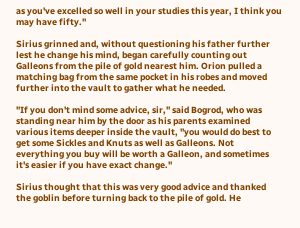as you've excelled so well in your studies this year, I think you may have fifty."

Sirius grinned and, without questioning his father further lest he change his mind, began carefully counting out Galleons from the pile of gold nearest him. Orion pulled a matching bag from the same pocket in his robes and moved further into the vault to gather what he needed.

"If you don't mind some advice, sir," said Bogrod, who was standing near him by the door as his parents examined various items deeper inside the vault, "you would do best to get some Sickles and Knuts as well as Galleons. Not everything you buy will be worth a Galleon, and sometimes it's easier if you have exact change."

Sirius thought that this was very good advice and thanked the goblin before turning back to the pile of gold. He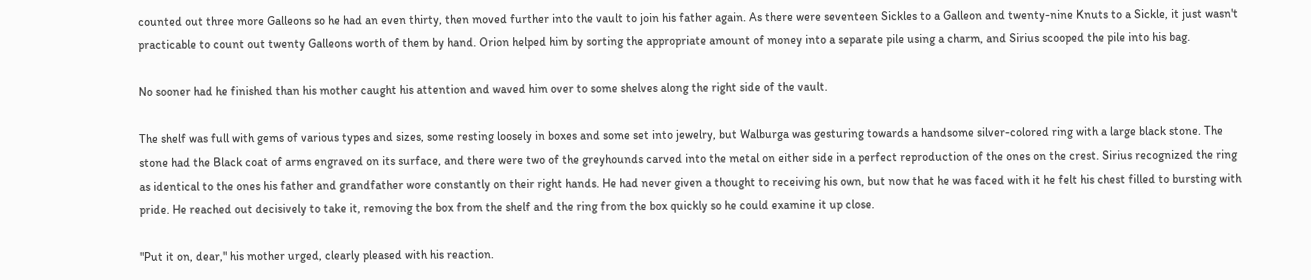counted out three more Galleons so he had an even thirty, then moved further into the vault to join his father again. As there were seventeen Sickles to a Galleon and twenty-nine Knuts to a Sickle, it just wasn't practicable to count out twenty Galleons worth of them by hand. Orion helped him by sorting the appropriate amount of money into a separate pile using a charm, and Sirius scooped the pile into his bag.

No sooner had he finished than his mother caught his attention and waved him over to some shelves along the right side of the vault.

The shelf was full with gems of various types and sizes, some resting loosely in boxes and some set into jewelry, but Walburga was gesturing towards a handsome silver-colored ring with a large black stone. The stone had the Black coat of arms engraved on its surface, and there were two of the greyhounds carved into the metal on either side in a perfect reproduction of the ones on the crest. Sirius recognized the ring as identical to the ones his father and grandfather wore constantly on their right hands. He had never given a thought to receiving his own, but now that he was faced with it he felt his chest filled to bursting with pride. He reached out decisively to take it, removing the box from the shelf and the ring from the box quickly so he could examine it up close.

"Put it on, dear," his mother urged, clearly pleased with his reaction.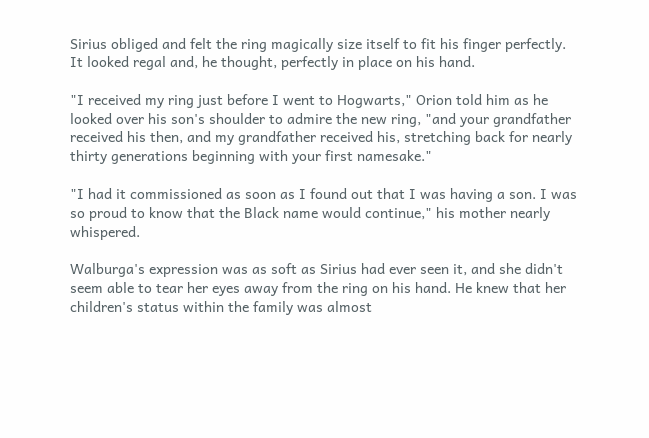Sirius obliged and felt the ring magically size itself to fit his finger perfectly. It looked regal and, he thought, perfectly in place on his hand.

"I received my ring just before I went to Hogwarts," Orion told him as he looked over his son's shoulder to admire the new ring, "and your grandfather received his then, and my grandfather received his, stretching back for nearly thirty generations beginning with your first namesake."

"I had it commissioned as soon as I found out that I was having a son. I was so proud to know that the Black name would continue," his mother nearly whispered.

Walburga's expression was as soft as Sirius had ever seen it, and she didn't seem able to tear her eyes away from the ring on his hand. He knew that her children's status within the family was almost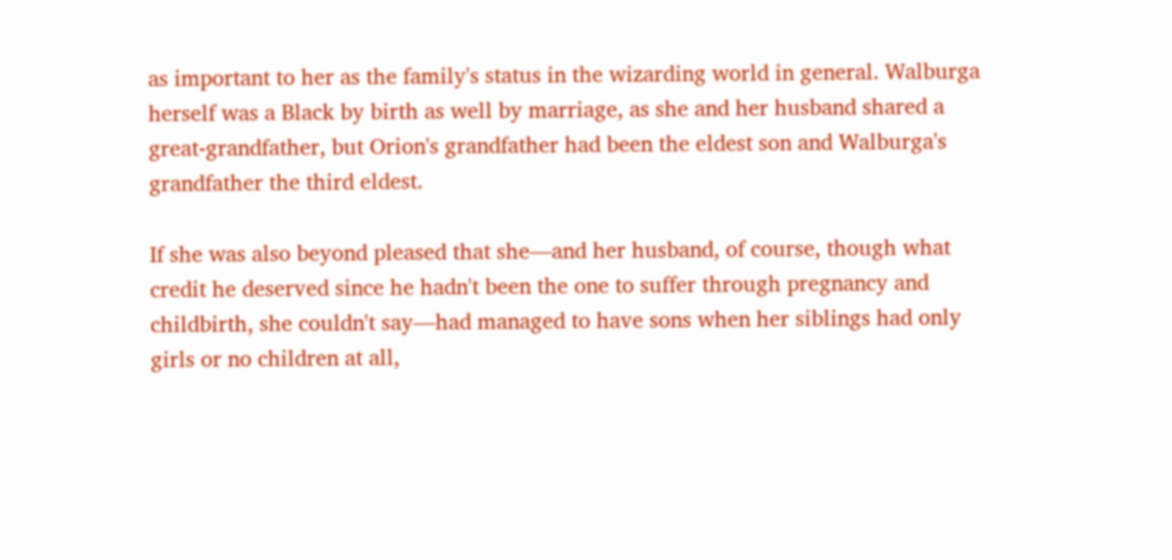as important to her as the family's status in the wizarding world in general. Walburga herself was a Black by birth as well by marriage, as she and her husband shared a great-grandfather, but Orion's grandfather had been the eldest son and Walburga's grandfather the third eldest.

If she was also beyond pleased that she—and her husband, of course, though what credit he deserved since he hadn't been the one to suffer through pregnancy and childbirth, she couldn't say—had managed to have sons when her siblings had only girls or no children at all,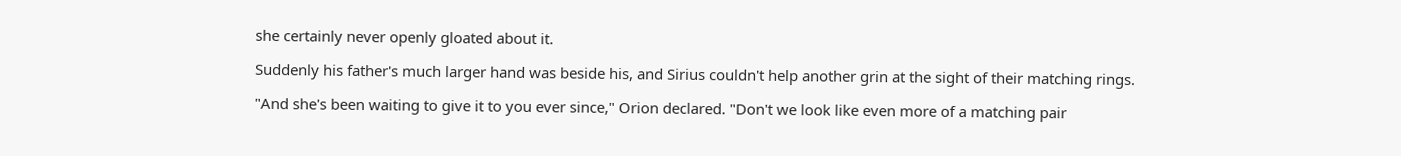she certainly never openly gloated about it.

Suddenly his father's much larger hand was beside his, and Sirius couldn't help another grin at the sight of their matching rings.

"And she's been waiting to give it to you ever since," Orion declared. "Don't we look like even more of a matching pair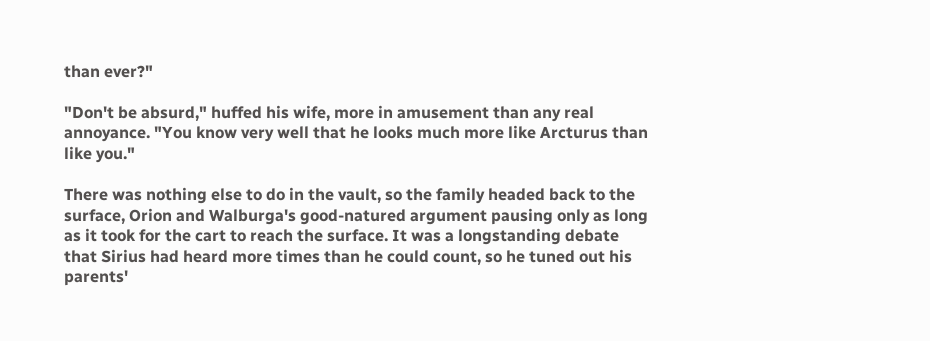than ever?"

"Don't be absurd," huffed his wife, more in amusement than any real annoyance. "You know very well that he looks much more like Arcturus than like you."

There was nothing else to do in the vault, so the family headed back to the surface, Orion and Walburga's good-natured argument pausing only as long as it took for the cart to reach the surface. It was a longstanding debate that Sirius had heard more times than he could count, so he tuned out his parents'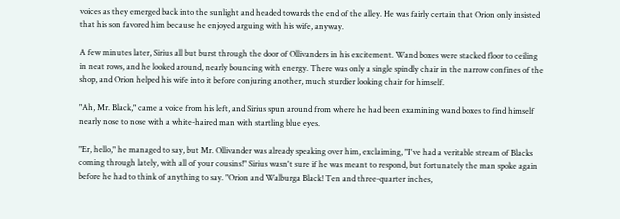voices as they emerged back into the sunlight and headed towards the end of the alley. He was fairly certain that Orion only insisted that his son favored him because he enjoyed arguing with his wife, anyway.

A few minutes later, Sirius all but burst through the door of Ollivanders in his excitement. Wand boxes were stacked floor to ceiling in neat rows, and he looked around, nearly bouncing with energy. There was only a single spindly chair in the narrow confines of the shop, and Orion helped his wife into it before conjuring another, much sturdier looking chair for himself.

"Ah, Mr. Black," came a voice from his left, and Sirius spun around from where he had been examining wand boxes to find himself nearly nose to nose with a white-haired man with startling blue eyes.

"Er, hello," he managed to say, but Mr. Ollivander was already speaking over him, exclaiming, "I've had a veritable stream of Blacks coming through lately, with all of your cousins!" Sirius wasn't sure if he was meant to respond, but fortunately the man spoke again before he had to think of anything to say. "Orion and Walburga Black! Ten and three-quarter inches,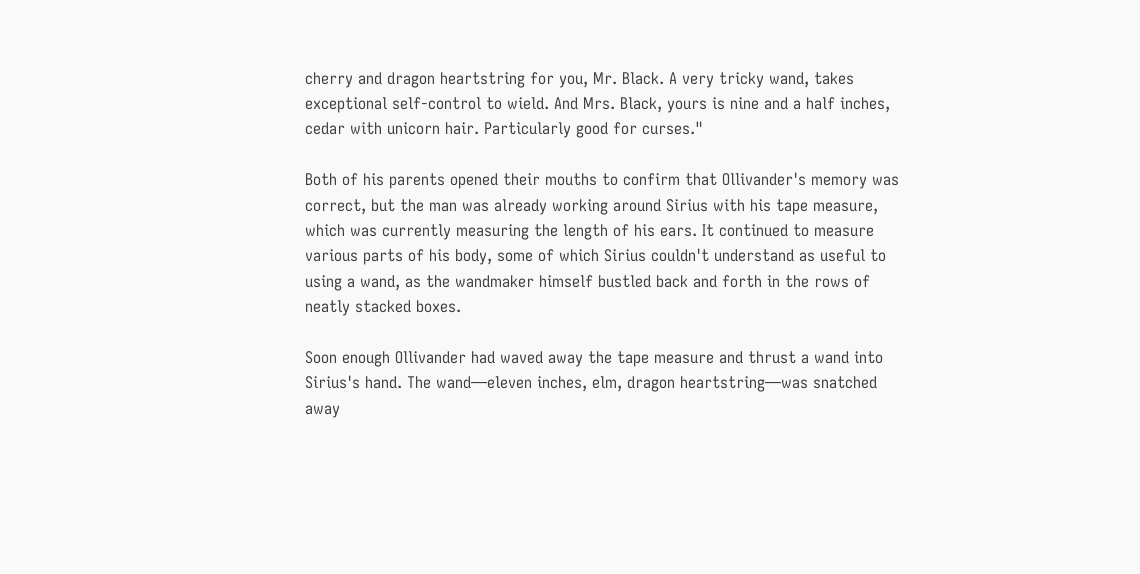cherry and dragon heartstring for you, Mr. Black. A very tricky wand, takes exceptional self-control to wield. And Mrs. Black, yours is nine and a half inches, cedar with unicorn hair. Particularly good for curses."

Both of his parents opened their mouths to confirm that Ollivander's memory was correct, but the man was already working around Sirius with his tape measure, which was currently measuring the length of his ears. It continued to measure various parts of his body, some of which Sirius couldn't understand as useful to using a wand, as the wandmaker himself bustled back and forth in the rows of neatly stacked boxes.

Soon enough Ollivander had waved away the tape measure and thrust a wand into Sirius's hand. The wand—eleven inches, elm, dragon heartstring—was snatched away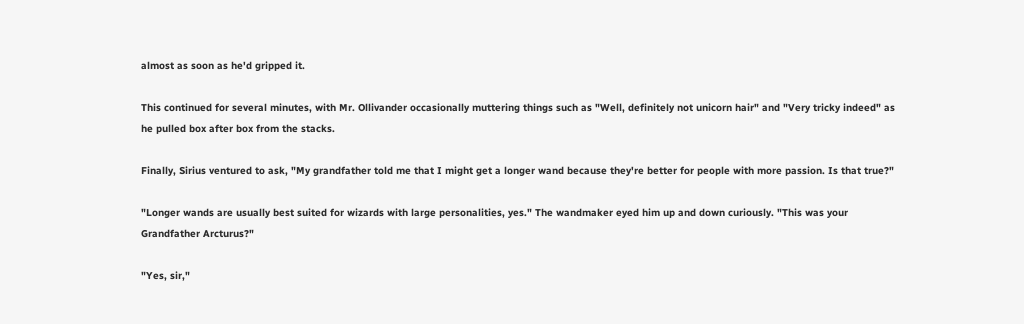almost as soon as he'd gripped it.

This continued for several minutes, with Mr. Ollivander occasionally muttering things such as "Well, definitely not unicorn hair" and "Very tricky indeed" as he pulled box after box from the stacks.

Finally, Sirius ventured to ask, "My grandfather told me that I might get a longer wand because they're better for people with more passion. Is that true?"

"Longer wands are usually best suited for wizards with large personalities, yes." The wandmaker eyed him up and down curiously. "This was your Grandfather Arcturus?"

"Yes, sir,"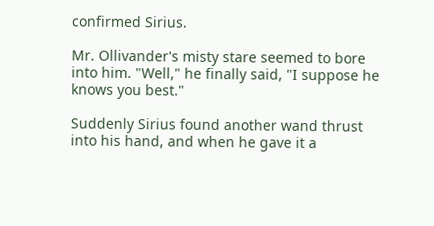confirmed Sirius.

Mr. Ollivander's misty stare seemed to bore into him. "Well," he finally said, "I suppose he knows you best."

Suddenly Sirius found another wand thrust into his hand, and when he gave it a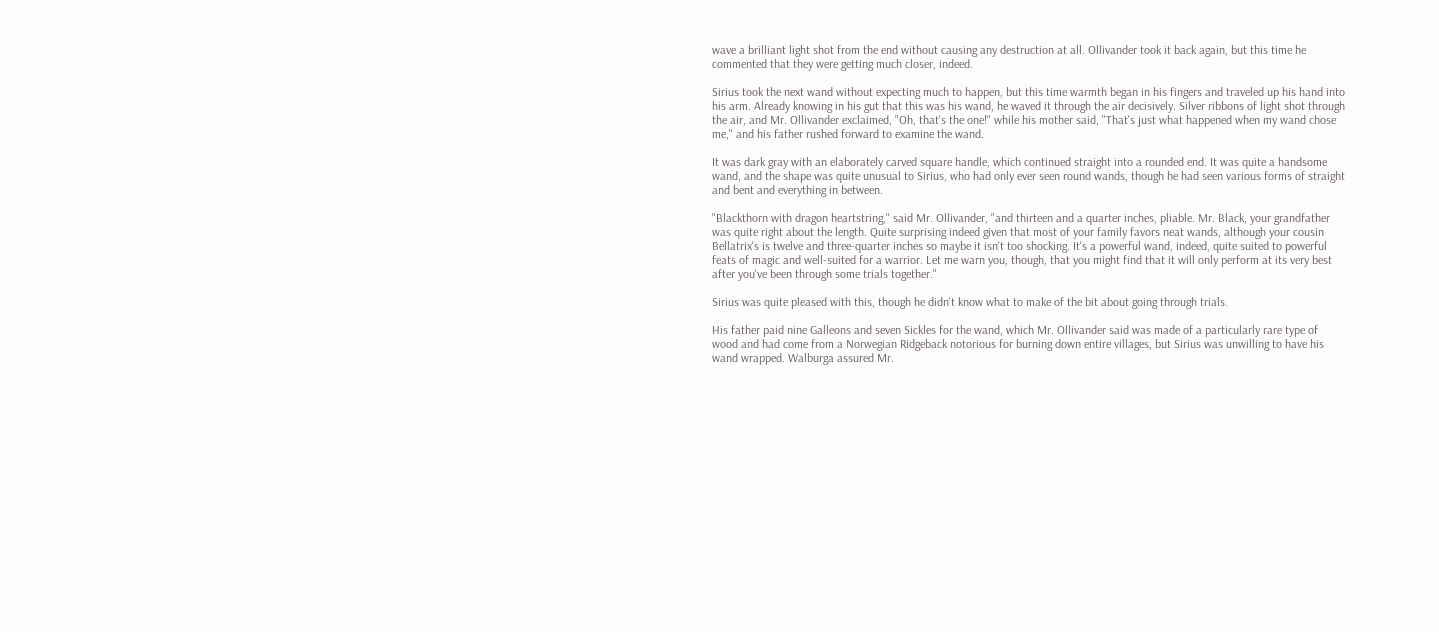wave a brilliant light shot from the end without causing any destruction at all. Ollivander took it back again, but this time he commented that they were getting much closer, indeed.

Sirius took the next wand without expecting much to happen, but this time warmth began in his fingers and traveled up his hand into his arm. Already knowing in his gut that this was his wand, he waved it through the air decisively. Silver ribbons of light shot through the air, and Mr. Ollivander exclaimed, "Oh, that's the one!" while his mother said, "That's just what happened when my wand chose me," and his father rushed forward to examine the wand.

It was dark gray with an elaborately carved square handle, which continued straight into a rounded end. It was quite a handsome wand, and the shape was quite unusual to Sirius, who had only ever seen round wands, though he had seen various forms of straight and bent and everything in between.

"Blackthorn with dragon heartstring," said Mr. Ollivander, "and thirteen and a quarter inches, pliable. Mr. Black, your grandfather was quite right about the length. Quite surprising indeed given that most of your family favors neat wands, although your cousin Bellatrix's is twelve and three-quarter inches so maybe it isn't too shocking. It's a powerful wand, indeed, quite suited to powerful feats of magic and well-suited for a warrior. Let me warn you, though, that you might find that it will only perform at its very best after you've been through some trials together."

Sirius was quite pleased with this, though he didn't know what to make of the bit about going through trials.

His father paid nine Galleons and seven Sickles for the wand, which Mr. Ollivander said was made of a particularly rare type of wood and had come from a Norwegian Ridgeback notorious for burning down entire villages, but Sirius was unwilling to have his wand wrapped. Walburga assured Mr.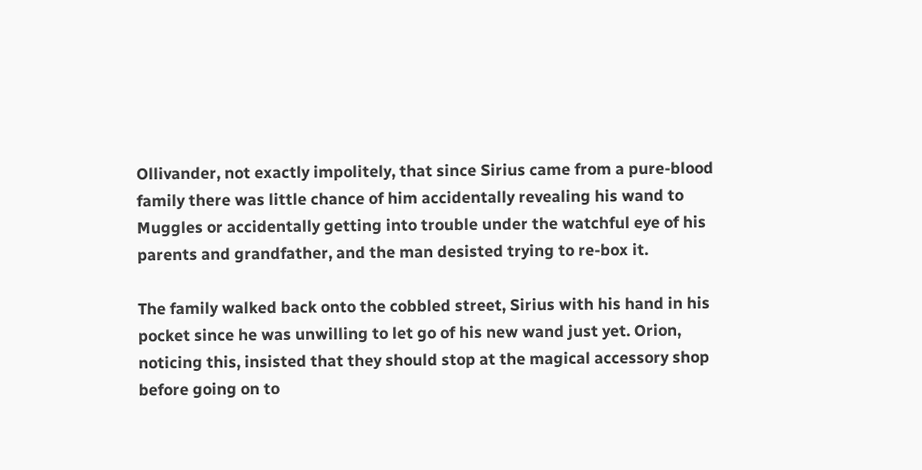Ollivander, not exactly impolitely, that since Sirius came from a pure-blood family there was little chance of him accidentally revealing his wand to Muggles or accidentally getting into trouble under the watchful eye of his parents and grandfather, and the man desisted trying to re-box it.

The family walked back onto the cobbled street, Sirius with his hand in his pocket since he was unwilling to let go of his new wand just yet. Orion, noticing this, insisted that they should stop at the magical accessory shop before going on to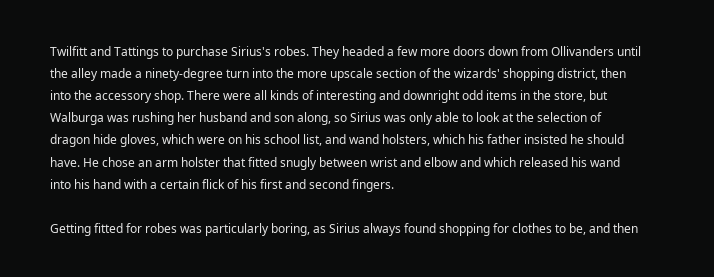Twilfitt and Tattings to purchase Sirius's robes. They headed a few more doors down from Ollivanders until the alley made a ninety-degree turn into the more upscale section of the wizards' shopping district, then into the accessory shop. There were all kinds of interesting and downright odd items in the store, but Walburga was rushing her husband and son along, so Sirius was only able to look at the selection of dragon hide gloves, which were on his school list, and wand holsters, which his father insisted he should have. He chose an arm holster that fitted snugly between wrist and elbow and which released his wand into his hand with a certain flick of his first and second fingers.

Getting fitted for robes was particularly boring, as Sirius always found shopping for clothes to be, and then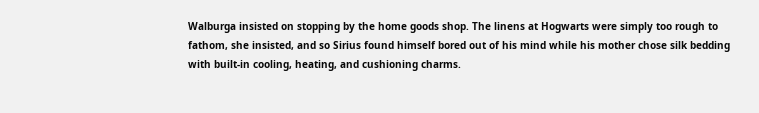Walburga insisted on stopping by the home goods shop. The linens at Hogwarts were simply too rough to fathom, she insisted, and so Sirius found himself bored out of his mind while his mother chose silk bedding with built-in cooling, heating, and cushioning charms.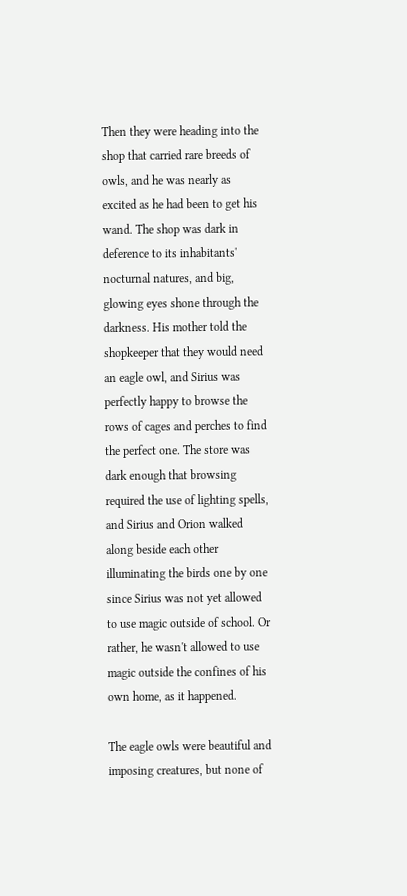Then they were heading into the shop that carried rare breeds of owls, and he was nearly as excited as he had been to get his wand. The shop was dark in deference to its inhabitants' nocturnal natures, and big, glowing eyes shone through the darkness. His mother told the shopkeeper that they would need an eagle owl, and Sirius was perfectly happy to browse the rows of cages and perches to find the perfect one. The store was dark enough that browsing required the use of lighting spells, and Sirius and Orion walked along beside each other illuminating the birds one by one since Sirius was not yet allowed to use magic outside of school. Or rather, he wasn't allowed to use magic outside the confines of his own home, as it happened.

The eagle owls were beautiful and imposing creatures, but none of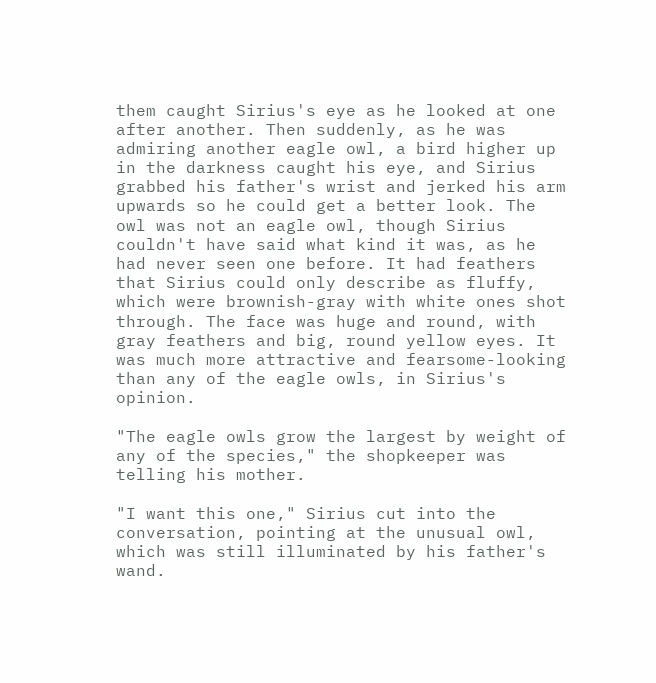them caught Sirius's eye as he looked at one after another. Then suddenly, as he was admiring another eagle owl, a bird higher up in the darkness caught his eye, and Sirius grabbed his father's wrist and jerked his arm upwards so he could get a better look. The owl was not an eagle owl, though Sirius couldn't have said what kind it was, as he had never seen one before. It had feathers that Sirius could only describe as fluffy, which were brownish-gray with white ones shot through. The face was huge and round, with gray feathers and big, round yellow eyes. It was much more attractive and fearsome-looking than any of the eagle owls, in Sirius's opinion.

"The eagle owls grow the largest by weight of any of the species," the shopkeeper was telling his mother.

"I want this one," Sirius cut into the conversation, pointing at the unusual owl, which was still illuminated by his father's wand.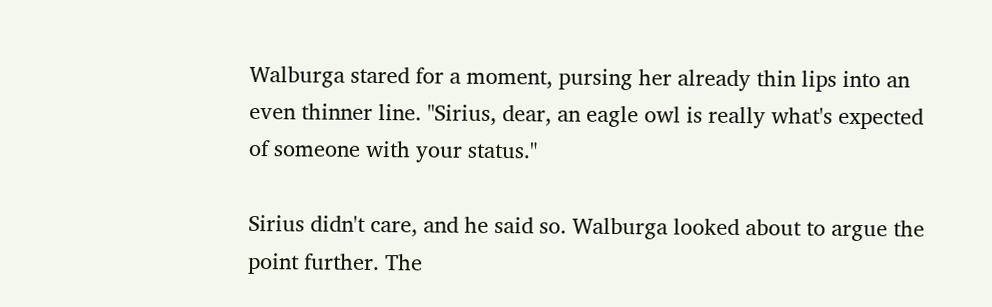Walburga stared for a moment, pursing her already thin lips into an even thinner line. "Sirius, dear, an eagle owl is really what's expected of someone with your status."

Sirius didn't care, and he said so. Walburga looked about to argue the point further. The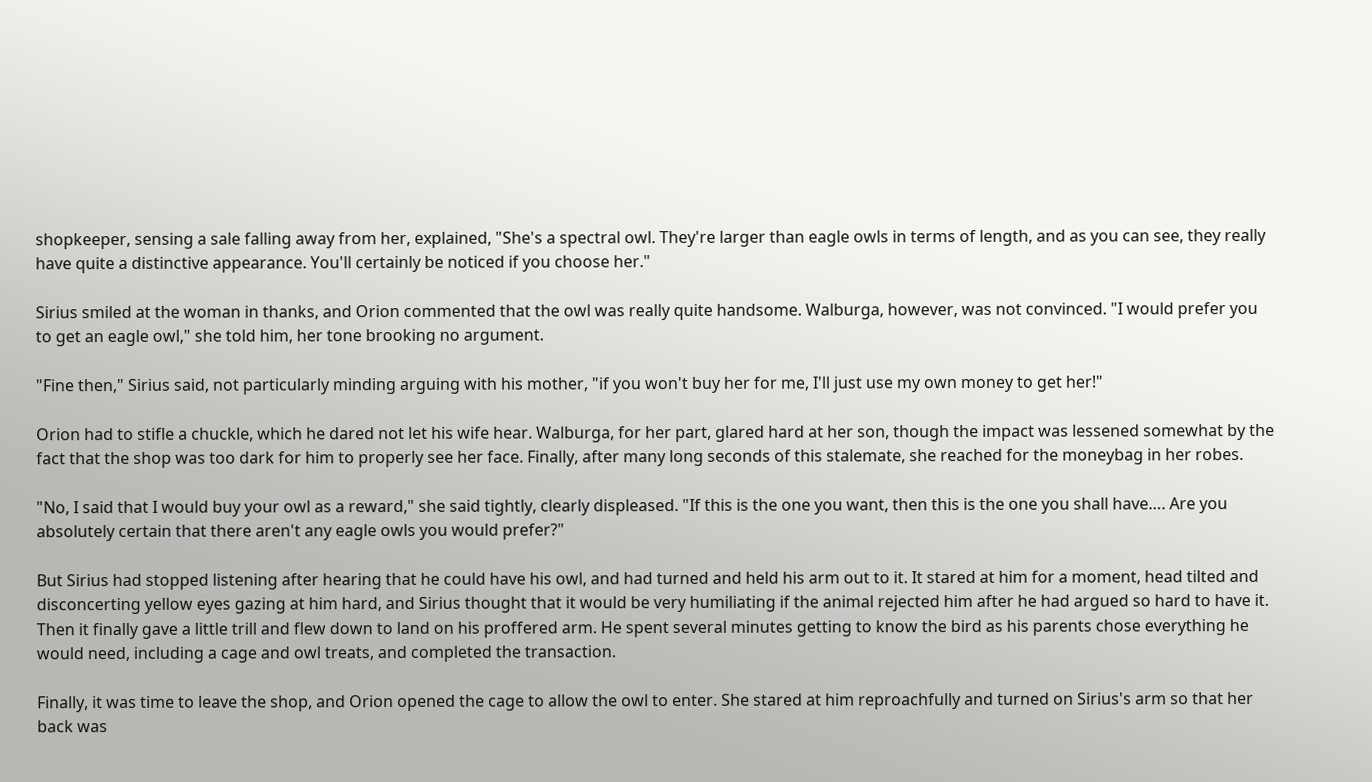shopkeeper, sensing a sale falling away from her, explained, "She's a spectral owl. They're larger than eagle owls in terms of length, and as you can see, they really have quite a distinctive appearance. You'll certainly be noticed if you choose her."

Sirius smiled at the woman in thanks, and Orion commented that the owl was really quite handsome. Walburga, however, was not convinced. "I would prefer you to get an eagle owl," she told him, her tone brooking no argument.

"Fine then," Sirius said, not particularly minding arguing with his mother, "if you won't buy her for me, I'll just use my own money to get her!"

Orion had to stifle a chuckle, which he dared not let his wife hear. Walburga, for her part, glared hard at her son, though the impact was lessened somewhat by the fact that the shop was too dark for him to properly see her face. Finally, after many long seconds of this stalemate, she reached for the moneybag in her robes.

"No, I said that I would buy your owl as a reward," she said tightly, clearly displeased. "If this is the one you want, then this is the one you shall have…. Are you absolutely certain that there aren't any eagle owls you would prefer?"

But Sirius had stopped listening after hearing that he could have his owl, and had turned and held his arm out to it. It stared at him for a moment, head tilted and disconcerting yellow eyes gazing at him hard, and Sirius thought that it would be very humiliating if the animal rejected him after he had argued so hard to have it. Then it finally gave a little trill and flew down to land on his proffered arm. He spent several minutes getting to know the bird as his parents chose everything he would need, including a cage and owl treats, and completed the transaction.

Finally, it was time to leave the shop, and Orion opened the cage to allow the owl to enter. She stared at him reproachfully and turned on Sirius's arm so that her back was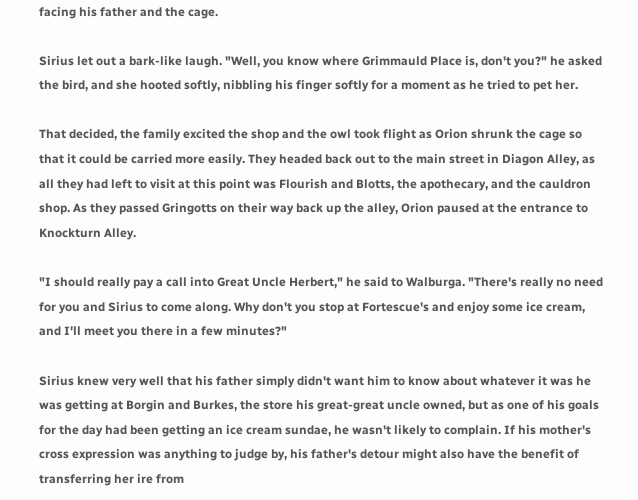facing his father and the cage.

Sirius let out a bark-like laugh. "Well, you know where Grimmauld Place is, don't you?" he asked the bird, and she hooted softly, nibbling his finger softly for a moment as he tried to pet her.

That decided, the family excited the shop and the owl took flight as Orion shrunk the cage so that it could be carried more easily. They headed back out to the main street in Diagon Alley, as all they had left to visit at this point was Flourish and Blotts, the apothecary, and the cauldron shop. As they passed Gringotts on their way back up the alley, Orion paused at the entrance to Knockturn Alley.

"I should really pay a call into Great Uncle Herbert," he said to Walburga. "There's really no need for you and Sirius to come along. Why don't you stop at Fortescue's and enjoy some ice cream, and I'll meet you there in a few minutes?"

Sirius knew very well that his father simply didn't want him to know about whatever it was he was getting at Borgin and Burkes, the store his great-great uncle owned, but as one of his goals for the day had been getting an ice cream sundae, he wasn't likely to complain. If his mother's cross expression was anything to judge by, his father's detour might also have the benefit of transferring her ire from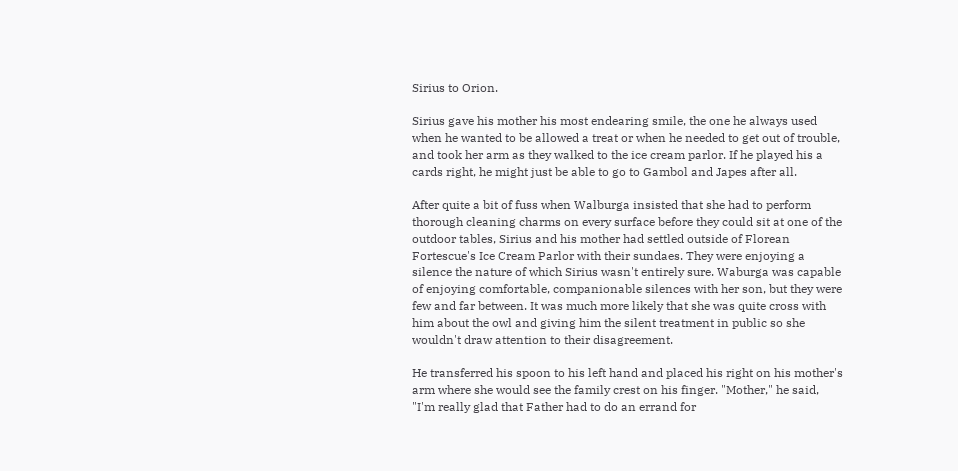Sirius to Orion.

Sirius gave his mother his most endearing smile, the one he always used when he wanted to be allowed a treat or when he needed to get out of trouble, and took her arm as they walked to the ice cream parlor. If he played his a cards right, he might just be able to go to Gambol and Japes after all.

After quite a bit of fuss when Walburga insisted that she had to perform thorough cleaning charms on every surface before they could sit at one of the outdoor tables, Sirius and his mother had settled outside of Florean Fortescue's Ice Cream Parlor with their sundaes. They were enjoying a silence the nature of which Sirius wasn't entirely sure. Waburga was capable of enjoying comfortable, companionable silences with her son, but they were few and far between. It was much more likely that she was quite cross with him about the owl and giving him the silent treatment in public so she wouldn't draw attention to their disagreement.

He transferred his spoon to his left hand and placed his right on his mother's arm where she would see the family crest on his finger. "Mother," he said, "I'm really glad that Father had to do an errand for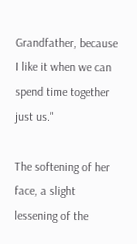Grandfather, because I like it when we can spend time together just us."

The softening of her face, a slight lessening of the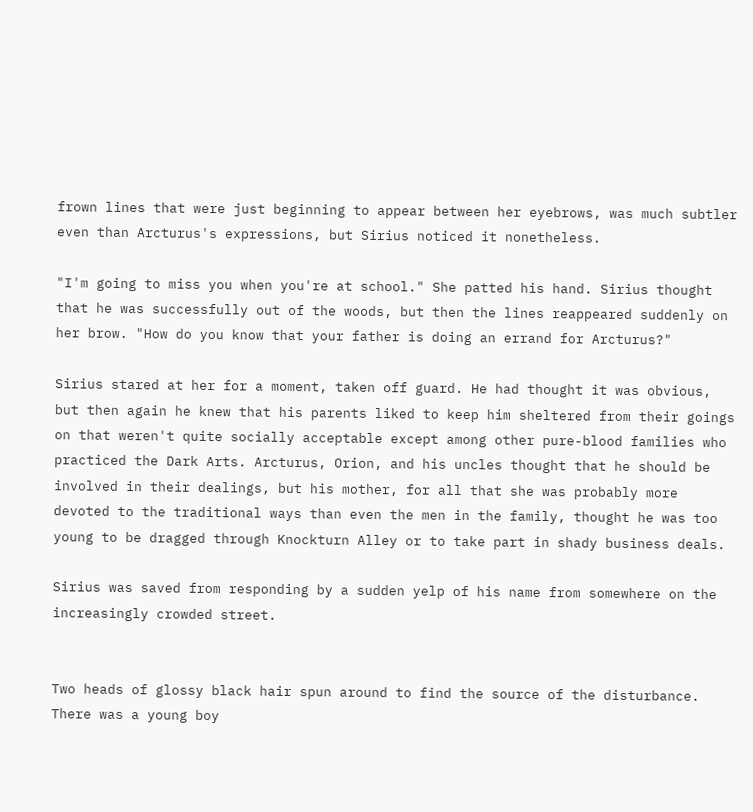frown lines that were just beginning to appear between her eyebrows, was much subtler even than Arcturus's expressions, but Sirius noticed it nonetheless.

"I'm going to miss you when you're at school." She patted his hand. Sirius thought that he was successfully out of the woods, but then the lines reappeared suddenly on her brow. "How do you know that your father is doing an errand for Arcturus?"

Sirius stared at her for a moment, taken off guard. He had thought it was obvious, but then again he knew that his parents liked to keep him sheltered from their goings on that weren't quite socially acceptable except among other pure-blood families who practiced the Dark Arts. Arcturus, Orion, and his uncles thought that he should be involved in their dealings, but his mother, for all that she was probably more devoted to the traditional ways than even the men in the family, thought he was too young to be dragged through Knockturn Alley or to take part in shady business deals.

Sirius was saved from responding by a sudden yelp of his name from somewhere on the increasingly crowded street.


Two heads of glossy black hair spun around to find the source of the disturbance. There was a young boy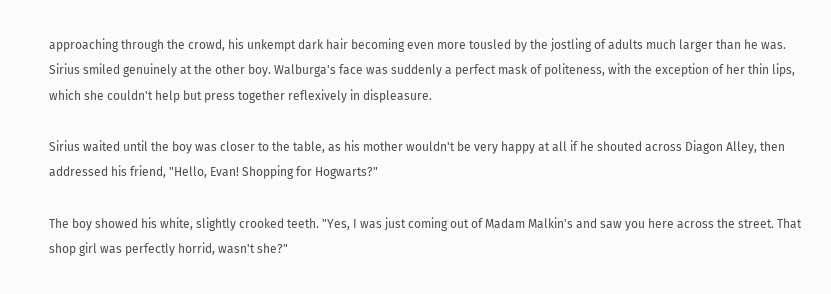approaching through the crowd, his unkempt dark hair becoming even more tousled by the jostling of adults much larger than he was. Sirius smiled genuinely at the other boy. Walburga's face was suddenly a perfect mask of politeness, with the exception of her thin lips, which she couldn't help but press together reflexively in displeasure.

Sirius waited until the boy was closer to the table, as his mother wouldn't be very happy at all if he shouted across Diagon Alley, then addressed his friend, "Hello, Evan! Shopping for Hogwarts?"

The boy showed his white, slightly crooked teeth. "Yes, I was just coming out of Madam Malkin's and saw you here across the street. That shop girl was perfectly horrid, wasn't she?"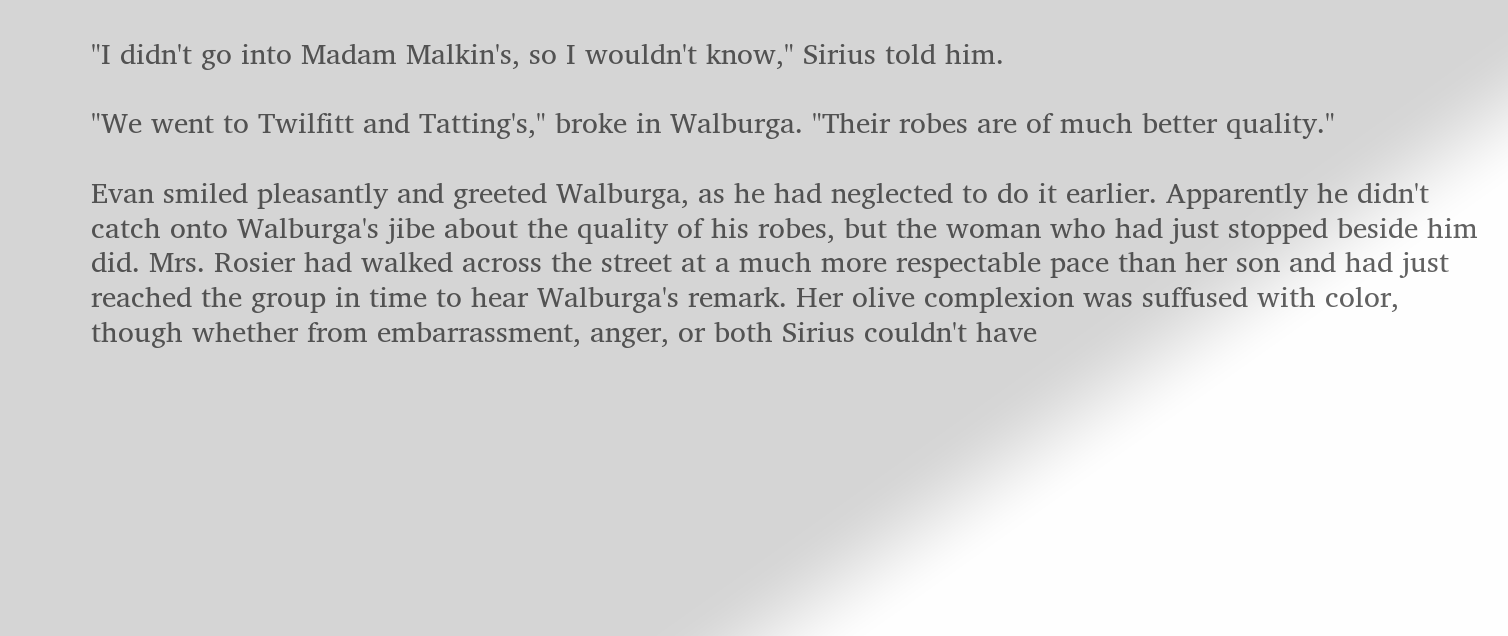"I didn't go into Madam Malkin's, so I wouldn't know," Sirius told him.

"We went to Twilfitt and Tatting's," broke in Walburga. "Their robes are of much better quality."

Evan smiled pleasantly and greeted Walburga, as he had neglected to do it earlier. Apparently he didn't catch onto Walburga's jibe about the quality of his robes, but the woman who had just stopped beside him did. Mrs. Rosier had walked across the street at a much more respectable pace than her son and had just reached the group in time to hear Walburga's remark. Her olive complexion was suffused with color, though whether from embarrassment, anger, or both Sirius couldn't have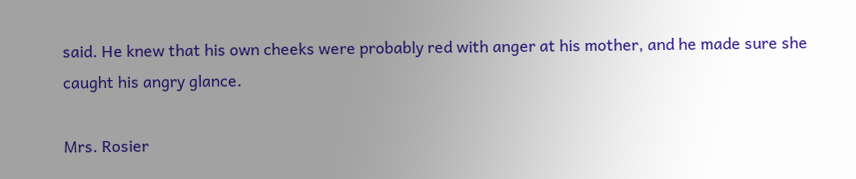said. He knew that his own cheeks were probably red with anger at his mother, and he made sure she caught his angry glance.

Mrs. Rosier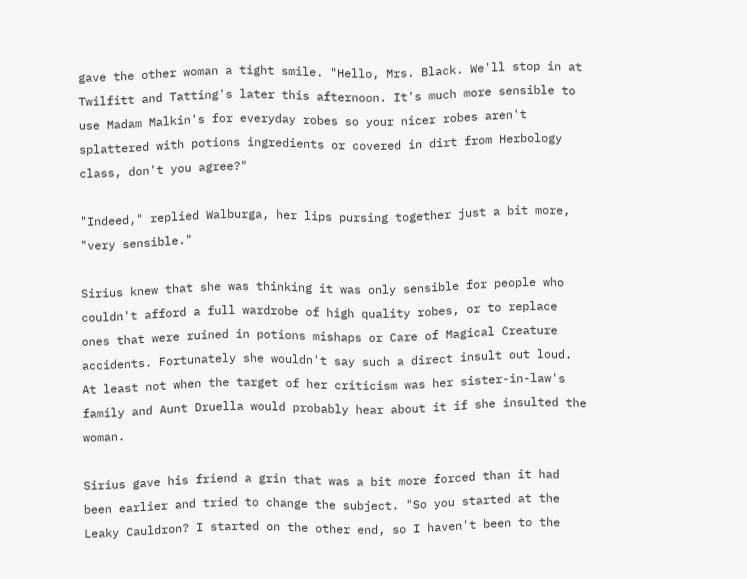gave the other woman a tight smile. "Hello, Mrs. Black. We'll stop in at Twilfitt and Tatting's later this afternoon. It's much more sensible to use Madam Malkin's for everyday robes so your nicer robes aren't splattered with potions ingredients or covered in dirt from Herbology class, don't you agree?"

"Indeed," replied Walburga, her lips pursing together just a bit more, "very sensible."

Sirius knew that she was thinking it was only sensible for people who couldn't afford a full wardrobe of high quality robes, or to replace ones that were ruined in potions mishaps or Care of Magical Creature accidents. Fortunately she wouldn't say such a direct insult out loud. At least not when the target of her criticism was her sister-in-law's family and Aunt Druella would probably hear about it if she insulted the woman.

Sirius gave his friend a grin that was a bit more forced than it had been earlier and tried to change the subject. "So you started at the Leaky Cauldron? I started on the other end, so I haven't been to the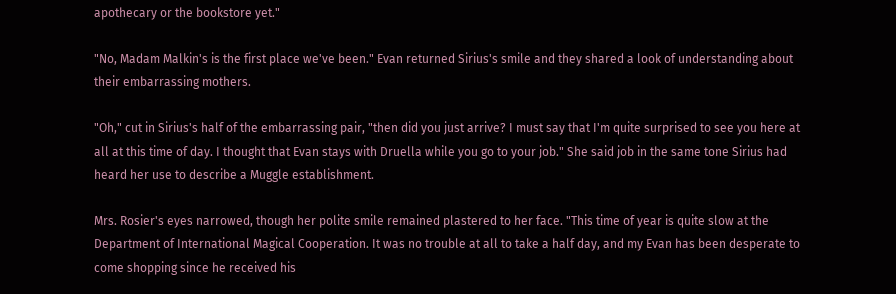apothecary or the bookstore yet."

"No, Madam Malkin's is the first place we've been." Evan returned Sirius's smile and they shared a look of understanding about their embarrassing mothers.

"Oh," cut in Sirius's half of the embarrassing pair, "then did you just arrive? I must say that I'm quite surprised to see you here at all at this time of day. I thought that Evan stays with Druella while you go to your job." She said job in the same tone Sirius had heard her use to describe a Muggle establishment.

Mrs. Rosier's eyes narrowed, though her polite smile remained plastered to her face. "This time of year is quite slow at the Department of International Magical Cooperation. It was no trouble at all to take a half day, and my Evan has been desperate to come shopping since he received his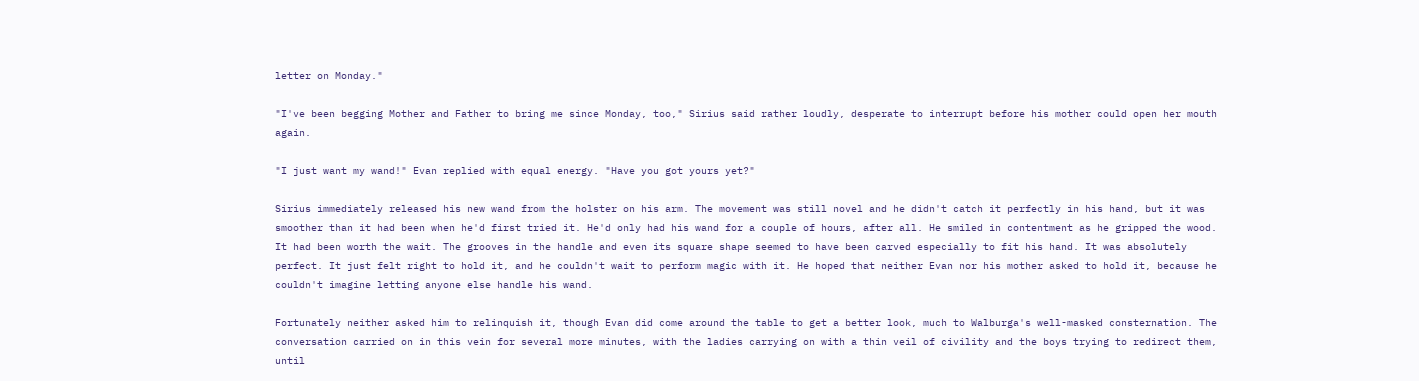letter on Monday."

"I've been begging Mother and Father to bring me since Monday, too," Sirius said rather loudly, desperate to interrupt before his mother could open her mouth again.

"I just want my wand!" Evan replied with equal energy. "Have you got yours yet?"

Sirius immediately released his new wand from the holster on his arm. The movement was still novel and he didn't catch it perfectly in his hand, but it was smoother than it had been when he'd first tried it. He'd only had his wand for a couple of hours, after all. He smiled in contentment as he gripped the wood. It had been worth the wait. The grooves in the handle and even its square shape seemed to have been carved especially to fit his hand. It was absolutely perfect. It just felt right to hold it, and he couldn't wait to perform magic with it. He hoped that neither Evan nor his mother asked to hold it, because he couldn't imagine letting anyone else handle his wand.

Fortunately neither asked him to relinquish it, though Evan did come around the table to get a better look, much to Walburga's well-masked consternation. The conversation carried on in this vein for several more minutes, with the ladies carrying on with a thin veil of civility and the boys trying to redirect them, until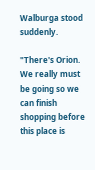Walburga stood suddenly.

"There's Orion. We really must be going so we can finish shopping before this place is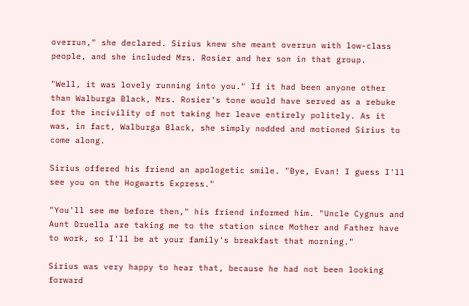overrun," she declared. Sirius knew she meant overrun with low-class people, and she included Mrs. Rosier and her son in that group.

"Well, it was lovely running into you." If it had been anyone other than Walburga Black, Mrs. Rosier's tone would have served as a rebuke for the incivility of not taking her leave entirely politely. As it was, in fact, Walburga Black, she simply nodded and motioned Sirius to come along.

Sirius offered his friend an apologetic smile. "Bye, Evan! I guess I'll see you on the Hogwarts Express."

"You'll see me before then," his friend informed him. "Uncle Cygnus and Aunt Druella are taking me to the station since Mother and Father have to work, so I'll be at your family's breakfast that morning."

Sirius was very happy to hear that, because he had not been looking forward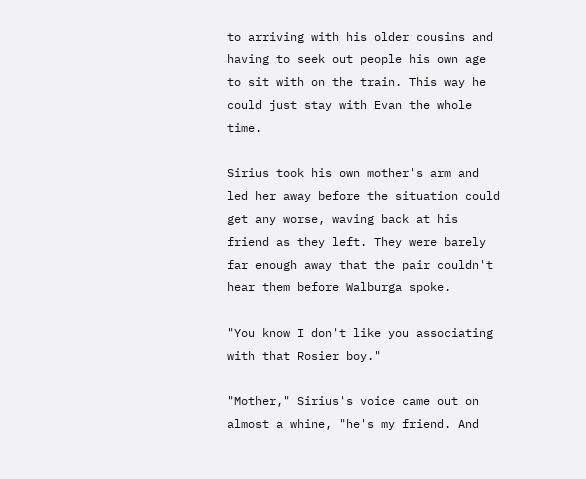to arriving with his older cousins and having to seek out people his own age to sit with on the train. This way he could just stay with Evan the whole time.

Sirius took his own mother's arm and led her away before the situation could get any worse, waving back at his friend as they left. They were barely far enough away that the pair couldn't hear them before Walburga spoke.

"You know I don't like you associating with that Rosier boy."

"Mother," Sirius's voice came out on almost a whine, "he's my friend. And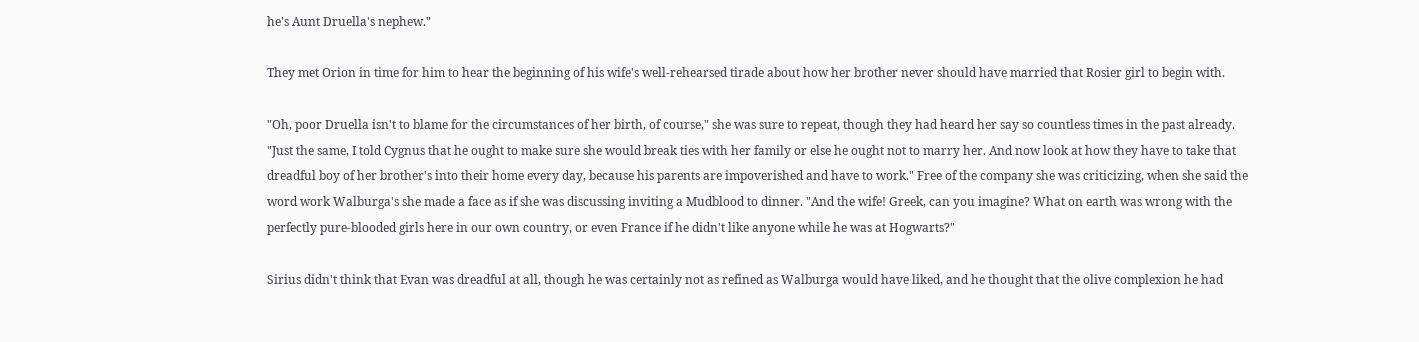he's Aunt Druella's nephew."

They met Orion in time for him to hear the beginning of his wife's well-rehearsed tirade about how her brother never should have married that Rosier girl to begin with.

"Oh, poor Druella isn't to blame for the circumstances of her birth, of course," she was sure to repeat, though they had heard her say so countless times in the past already. "Just the same, I told Cygnus that he ought to make sure she would break ties with her family or else he ought not to marry her. And now look at how they have to take that dreadful boy of her brother's into their home every day, because his parents are impoverished and have to work." Free of the company she was criticizing, when she said the word work Walburga's she made a face as if she was discussing inviting a Mudblood to dinner. "And the wife! Greek, can you imagine? What on earth was wrong with the perfectly pure-blooded girls here in our own country, or even France if he didn't like anyone while he was at Hogwarts?"

Sirius didn't think that Evan was dreadful at all, though he was certainly not as refined as Walburga would have liked, and he thought that the olive complexion he had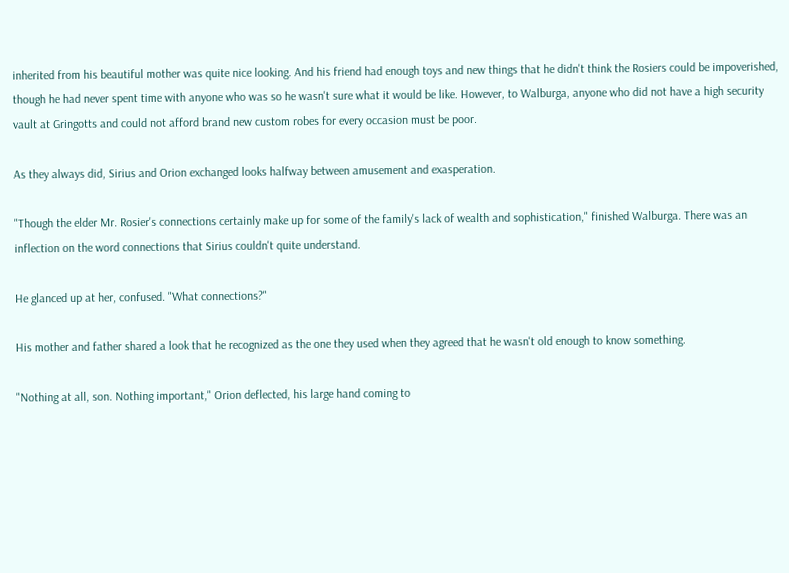inherited from his beautiful mother was quite nice looking. And his friend had enough toys and new things that he didn't think the Rosiers could be impoverished, though he had never spent time with anyone who was so he wasn't sure what it would be like. However, to Walburga, anyone who did not have a high security vault at Gringotts and could not afford brand new custom robes for every occasion must be poor.

As they always did, Sirius and Orion exchanged looks halfway between amusement and exasperation.

"Though the elder Mr. Rosier's connections certainly make up for some of the family's lack of wealth and sophistication," finished Walburga. There was an inflection on the word connections that Sirius couldn't quite understand.

He glanced up at her, confused. "What connections?"

His mother and father shared a look that he recognized as the one they used when they agreed that he wasn't old enough to know something.

"Nothing at all, son. Nothing important," Orion deflected, his large hand coming to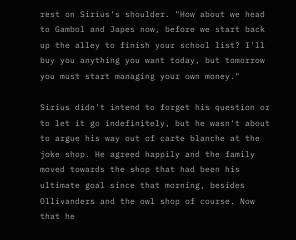rest on Sirius's shoulder. "How about we head to Gambol and Japes now, before we start back up the alley to finish your school list? I'll buy you anything you want today, but tomorrow you must start managing your own money."

Sirius didn't intend to forget his question or to let it go indefinitely, but he wasn't about to argue his way out of carte blanche at the joke shop. He agreed happily and the family moved towards the shop that had been his ultimate goal since that morning, besides Ollivanders and the owl shop of course. Now that he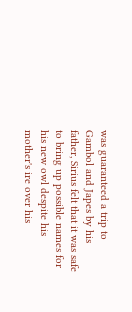was guaranteed a trip to Gambol and Japes by his father, Sirius felt that it was safe to bring up possible names for his new owl despite his mother's ire over his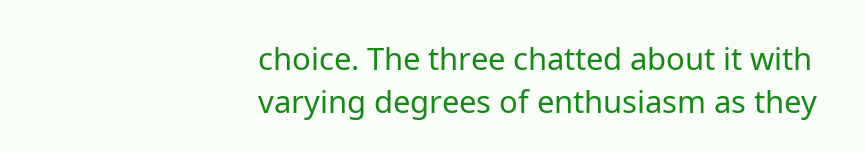choice. The three chatted about it with varying degrees of enthusiasm as they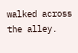walked across the alley.